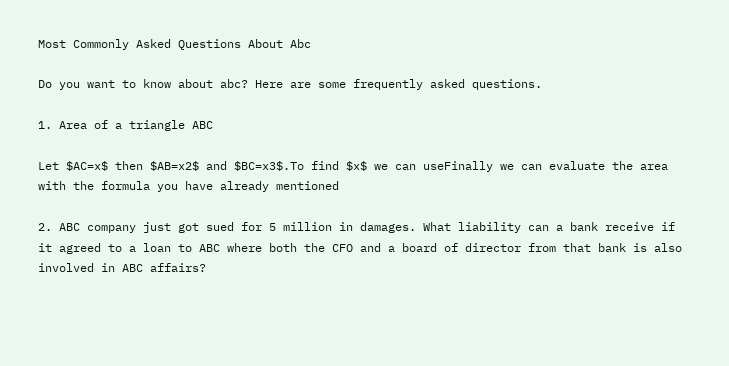Most Commonly Asked Questions About Abc

Do you want to know about abc? Here are some frequently asked questions.

1. Area of a triangle ABC

Let $AC=x$ then $AB=x2$ and $BC=x3$.To find $x$ we can useFinally we can evaluate the area with the formula you have already mentioned

2. ABC company just got sued for 5 million in damages. What liability can a bank receive if it agreed to a loan to ABC where both the CFO and a board of director from that bank is also involved in ABC affairs?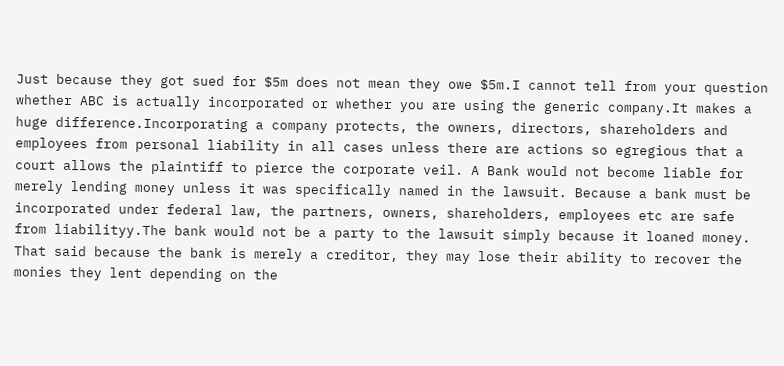Just because they got sued for $5m does not mean they owe $5m.I cannot tell from your question whether ABC is actually incorporated or whether you are using the generic company.It makes a huge difference.Incorporating a company protects, the owners, directors, shareholders and employees from personal liability in all cases unless there are actions so egregious that a court allows the plaintiff to pierce the corporate veil. A Bank would not become liable for merely lending money unless it was specifically named in the lawsuit. Because a bank must be incorporated under federal law, the partners, owners, shareholders, employees etc are safe from liabilityy.The bank would not be a party to the lawsuit simply because it loaned money. That said because the bank is merely a creditor, they may lose their ability to recover the monies they lent depending on the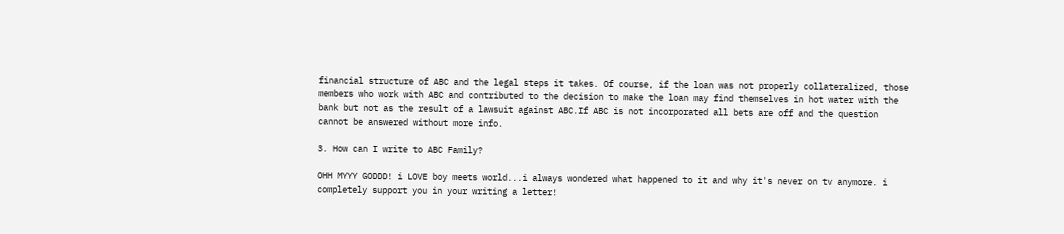financial structure of ABC and the legal steps it takes. Of course, if the loan was not properly collateralized, those members who work with ABC and contributed to the decision to make the loan may find themselves in hot water with the bank but not as the result of a lawsuit against ABC.If ABC is not incorporated all bets are off and the question cannot be answered without more info.

3. How can I write to ABC Family?

OHH MYYY GODDD! i LOVE boy meets world...i always wondered what happened to it and why it's never on tv anymore. i completely support you in your writing a letter!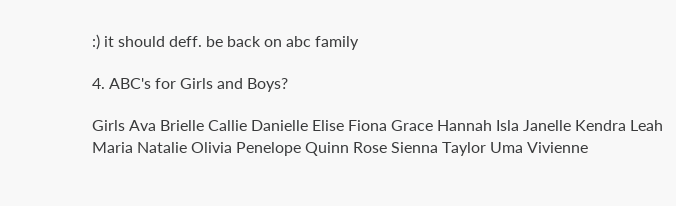:) it should deff. be back on abc family

4. ABC's for Girls and Boys?

Girls Ava Brielle Callie Danielle Elise Fiona Grace Hannah Isla Janelle Kendra Leah Maria Natalie Olivia Penelope Quinn Rose Sienna Taylor Uma Vivienne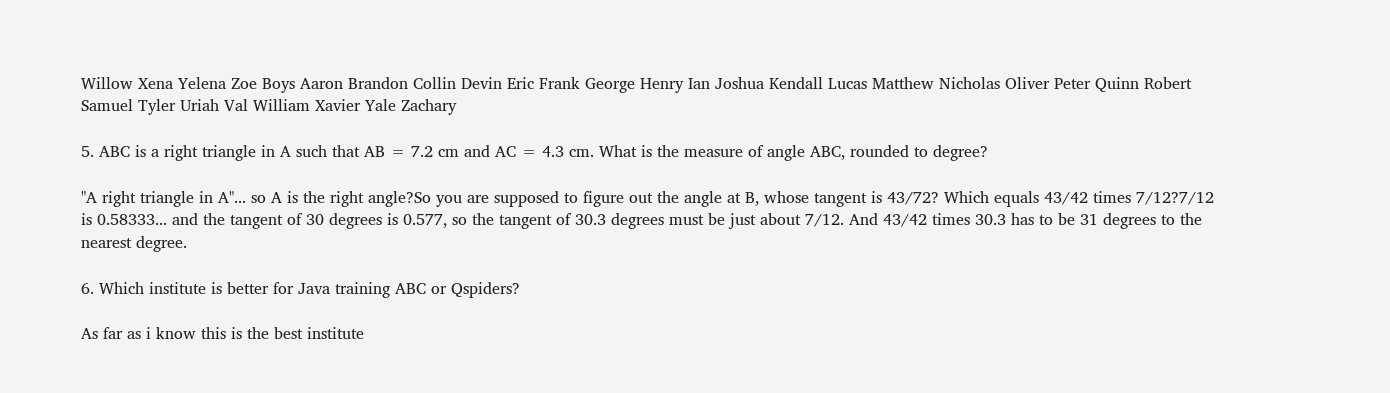Willow Xena Yelena Zoe Boys Aaron Brandon Collin Devin Eric Frank George Henry Ian Joshua Kendall Lucas Matthew Nicholas Oliver Peter Quinn Robert Samuel Tyler Uriah Val William Xavier Yale Zachary

5. ABC is a right triangle in A such that AB = 7.2 cm and AC = 4.3 cm. What is the measure of angle ABC, rounded to degree?

"A right triangle in A"... so A is the right angle?So you are supposed to figure out the angle at B, whose tangent is 43/72? Which equals 43/42 times 7/12?7/12 is 0.58333... and the tangent of 30 degrees is 0.577, so the tangent of 30.3 degrees must be just about 7/12. And 43/42 times 30.3 has to be 31 degrees to the nearest degree.

6. Which institute is better for Java training ABC or Qspiders?

As far as i know this is the best institute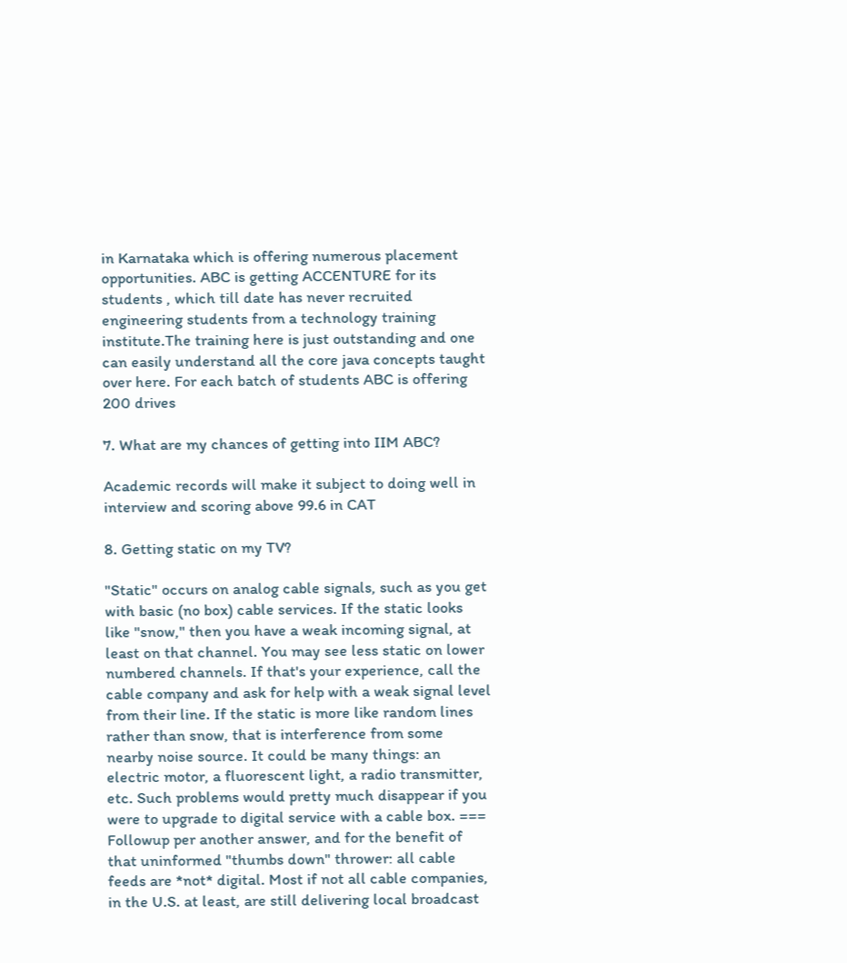in Karnataka which is offering numerous placement opportunities. ABC is getting ACCENTURE for its students , which till date has never recruited engineering students from a technology training institute.The training here is just outstanding and one can easily understand all the core java concepts taught over here. For each batch of students ABC is offering 200 drives

7. What are my chances of getting into IIM ABC?

Academic records will make it subject to doing well in interview and scoring above 99.6 in CAT

8. Getting static on my TV?

"Static" occurs on analog cable signals, such as you get with basic (no box) cable services. If the static looks like "snow," then you have a weak incoming signal, at least on that channel. You may see less static on lower numbered channels. If that's your experience, call the cable company and ask for help with a weak signal level from their line. If the static is more like random lines rather than snow, that is interference from some nearby noise source. It could be many things: an electric motor, a fluorescent light, a radio transmitter, etc. Such problems would pretty much disappear if you were to upgrade to digital service with a cable box. === Followup per another answer, and for the benefit of that uninformed "thumbs down" thrower: all cable feeds are *not* digital. Most if not all cable companies, in the U.S. at least, are still delivering local broadcast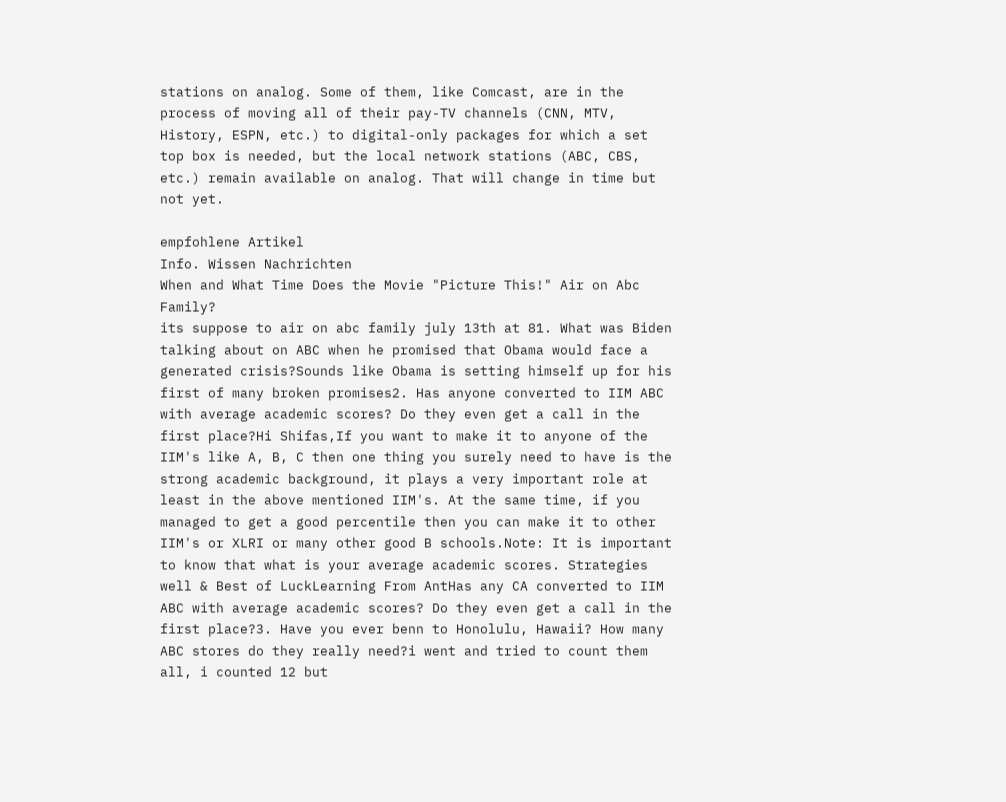stations on analog. Some of them, like Comcast, are in the process of moving all of their pay-TV channels (CNN, MTV, History, ESPN, etc.) to digital-only packages for which a set top box is needed, but the local network stations (ABC, CBS, etc.) remain available on analog. That will change in time but not yet.

empfohlene Artikel
Info. Wissen Nachrichten
When and What Time Does the Movie "Picture This!" Air on Abc Family?
its suppose to air on abc family july 13th at 81. What was Biden talking about on ABC when he promised that Obama would face a generated crisis?Sounds like Obama is setting himself up for his first of many broken promises2. Has anyone converted to IIM ABC with average academic scores? Do they even get a call in the first place?Hi Shifas,If you want to make it to anyone of the IIM's like A, B, C then one thing you surely need to have is the strong academic background, it plays a very important role at least in the above mentioned IIM's. At the same time, if you managed to get a good percentile then you can make it to other IIM's or XLRI or many other good B schools.Note: It is important to know that what is your average academic scores. Strategies well & Best of LuckLearning From AntHas any CA converted to IIM ABC with average academic scores? Do they even get a call in the first place?3. Have you ever benn to Honolulu, Hawaii? How many ABC stores do they really need?i went and tried to count them all, i counted 12 but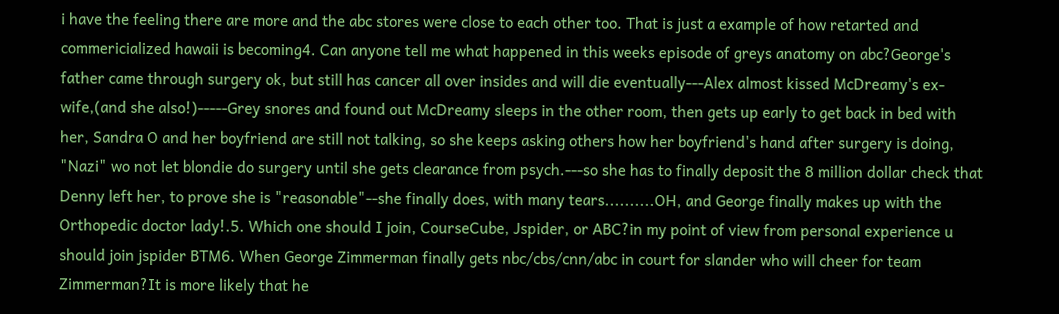i have the feeling there are more and the abc stores were close to each other too. That is just a example of how retarted and commericialized hawaii is becoming4. Can anyone tell me what happened in this weeks episode of greys anatomy on abc?George's father came through surgery ok, but still has cancer all over insides and will die eventually---Alex almost kissed McDreamy's ex-wife,(and she also!)-----Grey snores and found out McDreamy sleeps in the other room, then gets up early to get back in bed with her, Sandra O and her boyfriend are still not talking, so she keeps asking others how her boyfriend's hand after surgery is doing, "Nazi" wo not let blondie do surgery until she gets clearance from psych.---so she has to finally deposit the 8 million dollar check that Denny left her, to prove she is "reasonable"--she finally does, with many tears..........OH, and George finally makes up with the Orthopedic doctor lady!.5. Which one should I join, CourseCube, Jspider, or ABC?in my point of view from personal experience u should join jspider BTM6. When George Zimmerman finally gets nbc/cbs/cnn/abc in court for slander who will cheer for team Zimmerman?It is more likely that he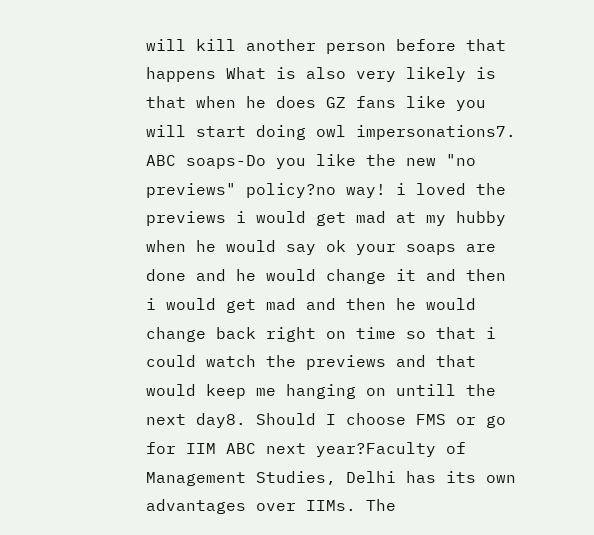will kill another person before that happens What is also very likely is that when he does GZ fans like you will start doing owl impersonations7. ABC soaps-Do you like the new "no previews" policy?no way! i loved the previews i would get mad at my hubby when he would say ok your soaps are done and he would change it and then i would get mad and then he would change back right on time so that i could watch the previews and that would keep me hanging on untill the next day8. Should I choose FMS or go for IIM ABC next year?Faculty of Management Studies, Delhi has its own advantages over IIMs. The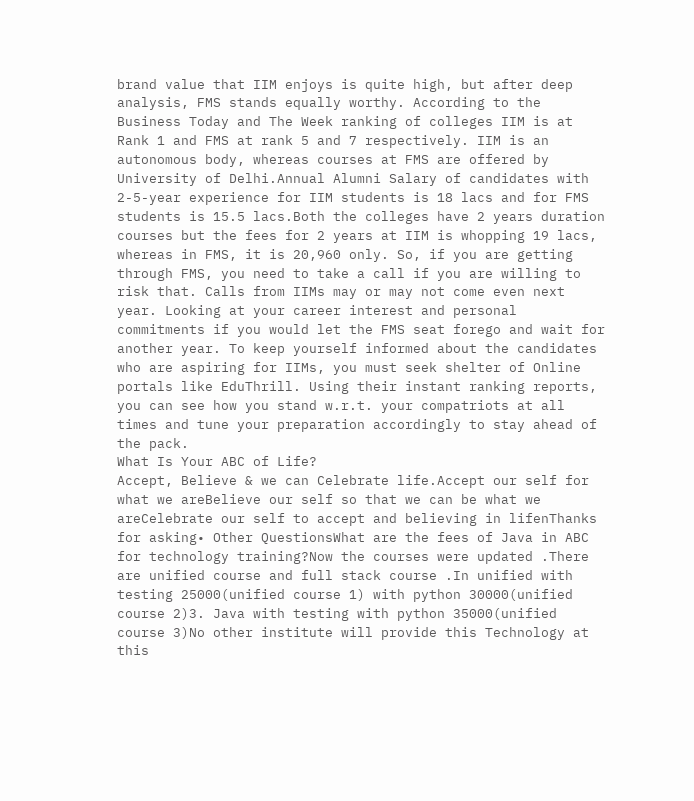brand value that IIM enjoys is quite high, but after deep analysis, FMS stands equally worthy. According to the Business Today and The Week ranking of colleges IIM is at Rank 1 and FMS at rank 5 and 7 respectively. IIM is an autonomous body, whereas courses at FMS are offered by University of Delhi.Annual Alumni Salary of candidates with 2-5-year experience for IIM students is 18 lacs and for FMS students is 15.5 lacs.Both the colleges have 2 years duration courses but the fees for 2 years at IIM is whopping 19 lacs, whereas in FMS, it is 20,960 only. So, if you are getting through FMS, you need to take a call if you are willing to risk that. Calls from IIMs may or may not come even next year. Looking at your career interest and personal commitments if you would let the FMS seat forego and wait for another year. To keep yourself informed about the candidates who are aspiring for IIMs, you must seek shelter of Online portals like EduThrill. Using their instant ranking reports, you can see how you stand w.r.t. your compatriots at all times and tune your preparation accordingly to stay ahead of the pack.
What Is Your ABC of Life?
Accept, Believe & we can Celebrate life.Accept our self for what we areBelieve our self so that we can be what we areCelebrate our self to accept and believing in lifenThanks for asking• Other QuestionsWhat are the fees of Java in ABC for technology training?Now the courses were updated .There are unified course and full stack course .In unified with testing 25000(unified course 1) with python 30000(unified course 2)3. Java with testing with python 35000(unified course 3)No other institute will provide this Technology at this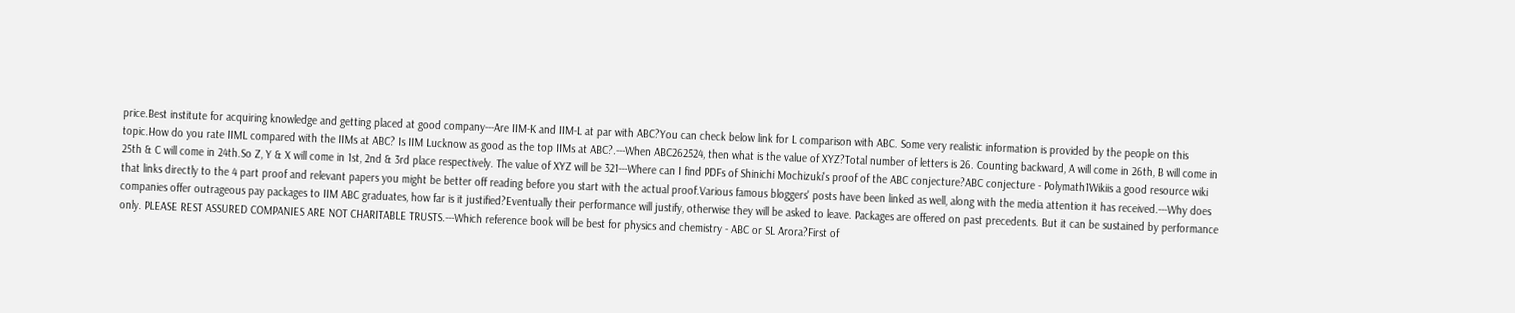price.Best institute for acquiring knowledge and getting placed at good company---Are IIM-K and IIM-L at par with ABC?You can check below link for L comparison with ABC. Some very realistic information is provided by the people on this topic.How do you rate IIML compared with the IIMs at ABC? Is IIM Lucknow as good as the top IIMs at ABC?.---When ABC262524, then what is the value of XYZ?Total number of letters is 26. Counting backward, A will come in 26th, B will come in 25th & C will come in 24th.So Z, Y & X will come in 1st, 2nd & 3rd place respectively. The value of XYZ will be 321---Where can I find PDFs of Shinichi Mochizuki's proof of the ABC conjecture?ABC conjecture - Polymath1Wikiis a good resource wiki that links directly to the 4 part proof and relevant papers you might be better off reading before you start with the actual proof.Various famous bloggers' posts have been linked as well, along with the media attention it has received.---Why does companies offer outrageous pay packages to IIM ABC graduates, how far is it justified?Eventually their performance will justify, otherwise they will be asked to leave. Packages are offered on past precedents. But it can be sustained by performance only. PLEASE REST ASSURED COMPANIES ARE NOT CHARITABLE TRUSTS.---Which reference book will be best for physics and chemistry - ABC or SL Arora?First of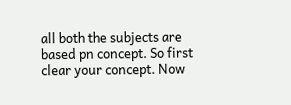all both the subjects are based pn concept. So first clear your concept. Now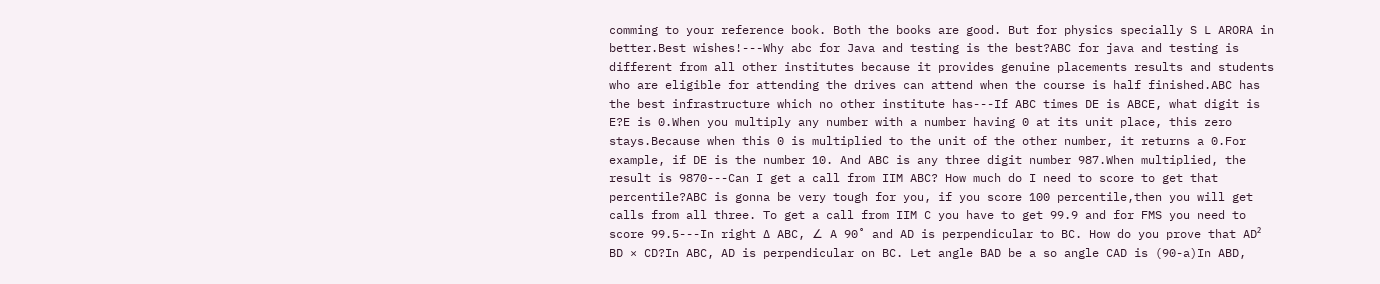comming to your reference book. Both the books are good. But for physics specially S L ARORA in better.Best wishes!---Why abc for Java and testing is the best?ABC for java and testing is different from all other institutes because it provides genuine placements results and students who are eligible for attending the drives can attend when the course is half finished.ABC has the best infrastructure which no other institute has---If ABC times DE is ABCE, what digit is E?E is 0.When you multiply any number with a number having 0 at its unit place, this zero stays.Because when this 0 is multiplied to the unit of the other number, it returns a 0.For example, if DE is the number 10. And ABC is any three digit number 987.When multiplied, the result is 9870---Can I get a call from IIM ABC? How much do I need to score to get that percentile?ABC is gonna be very tough for you, if you score 100 percentile,then you will get calls from all three. To get a call from IIM C you have to get 99.9 and for FMS you need to score 99.5---In right ∆ ABC, ∠ A 90˚ and AD is perpendicular to BC. How do you prove that AD² BD × CD?In ABC, AD is perpendicular on BC. Let angle BAD be a so angle CAD is (90-a)In ABD,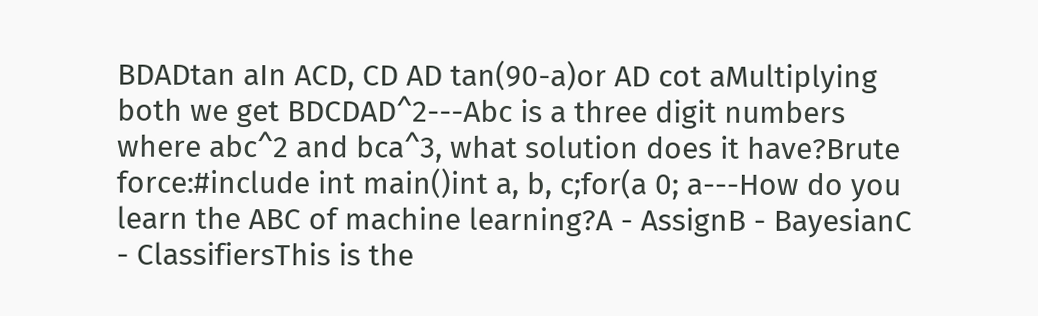BDADtan aIn ACD, CD AD tan(90-a)or AD cot aMultiplying both we get BDCDAD^2---Abc is a three digit numbers where abc^2 and bca^3, what solution does it have?Brute force:#include int main()int a, b, c;for(a 0; a---How do you learn the ABC of machine learning?A - AssignB - BayesianC - ClassifiersThis is the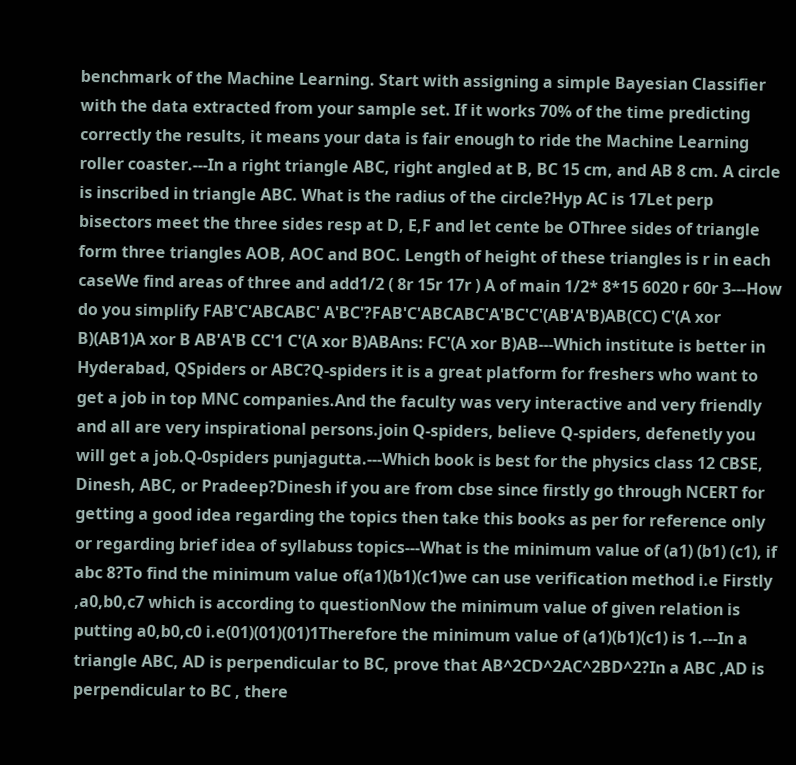benchmark of the Machine Learning. Start with assigning a simple Bayesian Classifier with the data extracted from your sample set. If it works 70% of the time predicting correctly the results, it means your data is fair enough to ride the Machine Learning roller coaster.---In a right triangle ABC, right angled at B, BC 15 cm, and AB 8 cm. A circle is inscribed in triangle ABC. What is the radius of the circle?Hyp AC is 17Let perp bisectors meet the three sides resp at D, E,F and let cente be OThree sides of triangle form three triangles AOB, AOC and BOC. Length of height of these triangles is r in each caseWe find areas of three and add1/2 ( 8r 15r 17r ) A of main 1/2* 8*15 6020 r 60r 3---How do you simplify FAB'C'ABCABC' A'BC'?FAB'C'ABCABC'A'BC'C'(AB'A'B)AB(CC) C'(A xor B)(AB1)A xor B AB'A'B CC'1 C'(A xor B)ABAns: FC'(A xor B)AB---Which institute is better in Hyderabad, QSpiders or ABC?Q-spiders it is a great platform for freshers who want to get a job in top MNC companies.And the faculty was very interactive and very friendly and all are very inspirational persons.join Q-spiders, believe Q-spiders, defenetly you will get a job.Q-0spiders punjagutta.---Which book is best for the physics class 12 CBSE, Dinesh, ABC, or Pradeep?Dinesh if you are from cbse since firstly go through NCERT for getting a good idea regarding the topics then take this books as per for reference only or regarding brief idea of syllabuss topics---What is the minimum value of (a1) (b1) (c1), if abc 8?To find the minimum value of(a1)(b1)(c1)we can use verification method i.e Firstly ,a0,b0,c7 which is according to questionNow the minimum value of given relation is putting a0,b0,c0 i.e(01)(01)(01)1Therefore the minimum value of (a1)(b1)(c1) is 1.---In a triangle ABC, AD is perpendicular to BC, prove that AB^2CD^2AC^2BD^2?In a ABC ,AD is perpendicular to BC , there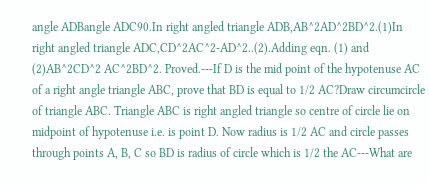angle ADBangle ADC90.In right angled triangle ADB,AB^2AD^2BD^2.(1)In right angled triangle ADC,CD^2AC^2-AD^2..(2).Adding eqn. (1) and (2)AB^2CD^2 AC^2BD^2. Proved.---If D is the mid point of the hypotenuse AC of a right angle triangle ABC, prove that BD is equal to 1/2 AC?Draw circumcircle of triangle ABC. Triangle ABC is right angled triangle so centre of circle lie on midpoint of hypotenuse i.e. is point D. Now radius is 1/2 AC and circle passes through points A, B, C so BD is radius of circle which is 1/2 the AC---What are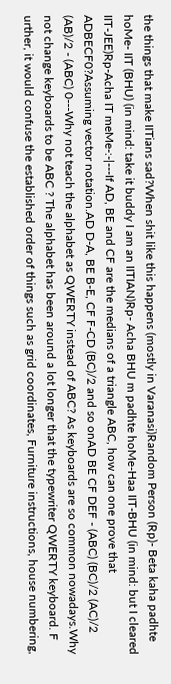the things that make IITians sad?When shit like this happens (mostly in Varanasi)Random Person (Rp)- Beta kaha padhte hoMe- IIT (BHU) (in mind: take it buddy I am an IITIAN)Rp- Acha BHU m padhte hoMe-Haa IIT-BHU (in mind: but I cleared IIT-JEE)Rp-Acha IT meMe-:-|---If AD, BE and CF are the medians of a triangle ABC, how can one prove that ADBECF0?Assuming vector notation.AD D-A, BE B-E, CF F-CD (BC)/2 and so onAD BE CF DEF - (ABC) (BC)/2 (AC)/2 (AB)/2 - (ABC) 0---Why not teach the alphabet as QWERTY instead of ABC? As keyboards are so common nowadays.Why not change keyboards to be ABC ? The alphabet has been around a lot longer that the typewriter QWERTY keyboard. F urther, it would confuse the established order of things such as grid coordinates, Furniture instructions, house numbering,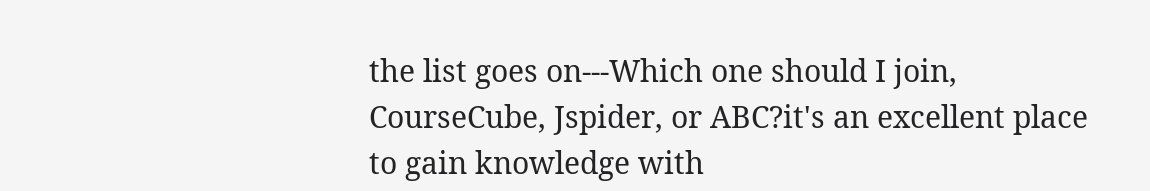the list goes on---Which one should I join, CourseCube, Jspider, or ABC?it's an excellent place to gain knowledge with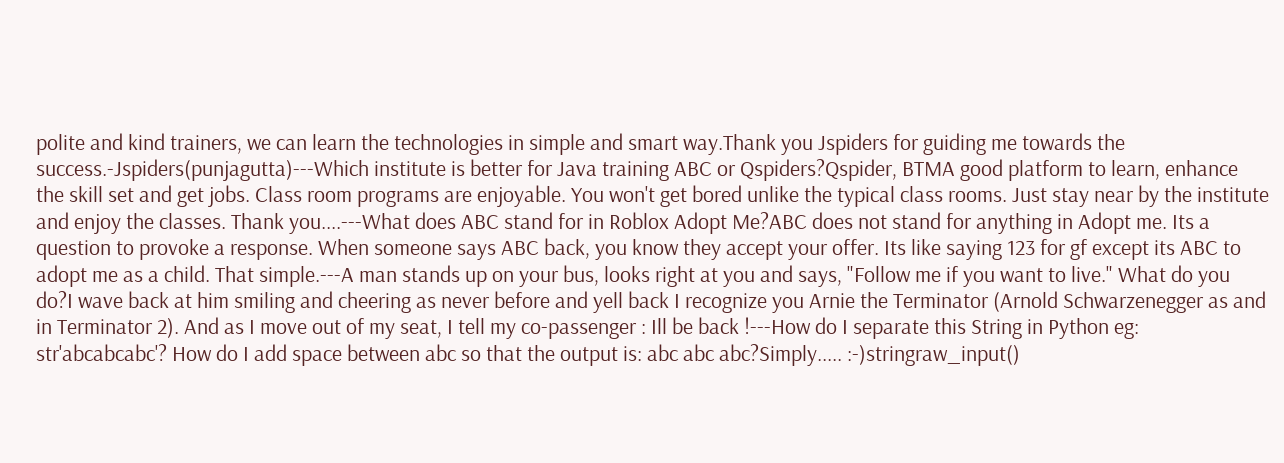polite and kind trainers, we can learn the technologies in simple and smart way.Thank you Jspiders for guiding me towards the success.-Jspiders(punjagutta)---Which institute is better for Java training ABC or Qspiders?Qspider, BTMA good platform to learn, enhance the skill set and get jobs. Class room programs are enjoyable. You won't get bored unlike the typical class rooms. Just stay near by the institute and enjoy the classes. Thank you....---What does ABC stand for in Roblox Adopt Me?ABC does not stand for anything in Adopt me. Its a question to provoke a response. When someone says ABC back, you know they accept your offer. Its like saying 123 for gf except its ABC to adopt me as a child. That simple.---A man stands up on your bus, looks right at you and says, "Follow me if you want to live." What do you do?I wave back at him smiling and cheering as never before and yell back I recognize you Arnie the Terminator (Arnold Schwarzenegger as and in Terminator 2). And as I move out of my seat, I tell my co-passenger : Ill be back !---How do I separate this String in Python eg: str'abcabcabc'? How do I add space between abc so that the output is: abc abc abc?Simply..... :-)stringraw_input()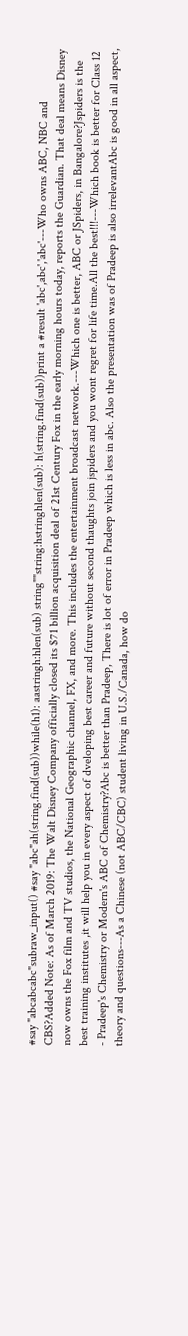#say "abcabcabc"subraw_input() #say "abc"ah(string.find(sub))while(h1): aastringh:hlen(sub) string""string:hstringhlen(sub): h(string.find(sub))print a #result 'abc',abc','abc'---Who owns ABC, NBC and CBS?Added Note: As of March 2019: The Walt Disney Company officially closed its $71 billion acquisition deal of 21st Century Fox in the early morning hours today, reports the Guardian. That deal means Disney now owns the Fox film and TV studios, the National Geographic channel, FX, and more. This includes the entertainment broadcast network.---Which one is better, ABC or JSpiders, in Bangalore?Jspiders is the best training institutes ,it will help you in every aspect of dveloping best career and future without second thaughts join jspiders and you wont regret for life time.All the best!!!---Which book is better for Class 12 - Pradeep's Chemistry or Modern's ABC of Chemistry?Abc is better than Pradeep, There is lot of error in Pradeep which is less in abc. Also the presentation was of Pradeep is also irrelevantAbc is good in all aspect, theory and questions---As a Chinese (not ABC/CBC) student living in U.S./Canada, how do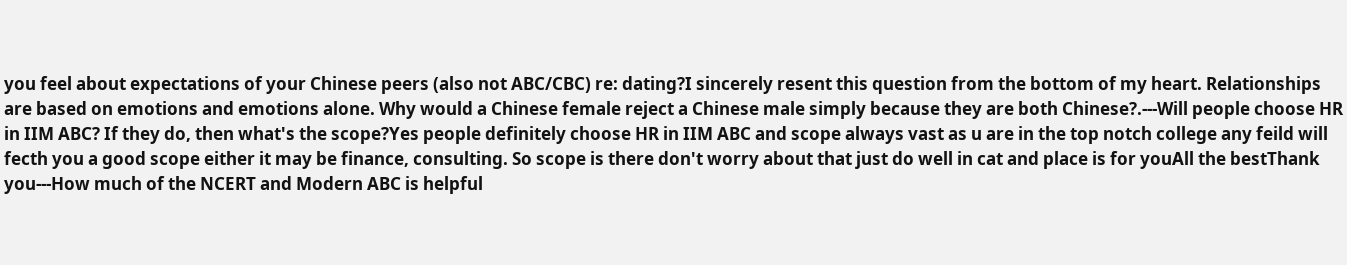you feel about expectations of your Chinese peers (also not ABC/CBC) re: dating?I sincerely resent this question from the bottom of my heart. Relationships are based on emotions and emotions alone. Why would a Chinese female reject a Chinese male simply because they are both Chinese?.---Will people choose HR in IIM ABC? If they do, then what's the scope?Yes people definitely choose HR in IIM ABC and scope always vast as u are in the top notch college any feild will fecth you a good scope either it may be finance, consulting. So scope is there don't worry about that just do well in cat and place is for youAll the bestThank you---How much of the NCERT and Modern ABC is helpful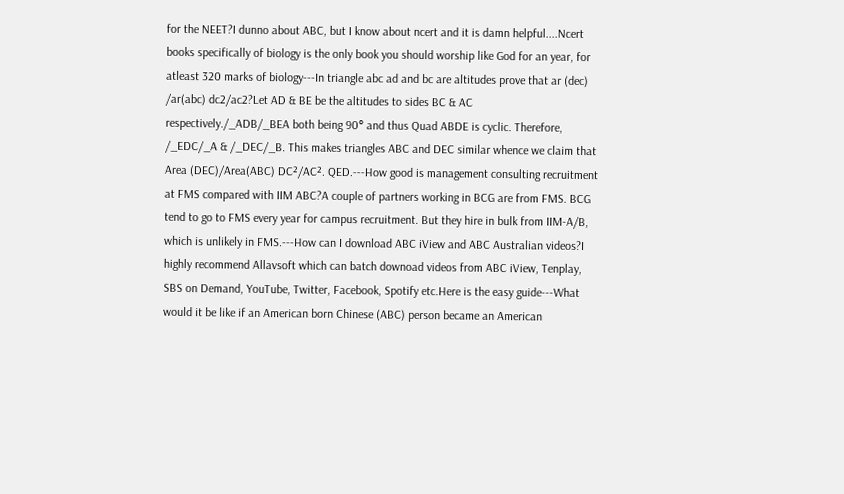for the NEET?I dunno about ABC, but I know about ncert and it is damn helpful....Ncert books specifically of biology is the only book you should worship like God for an year, for atleast 320 marks of biology---In triangle abc ad and bc are altitudes prove that ar (dec) /ar(abc) dc2/ac2?Let AD & BE be the altitudes to sides BC & AC respectively./_ADB/_BEA both being 90° and thus Quad ABDE is cyclic. Therefore, /_EDC/_A & /_DEC/_B. This makes triangles ABC and DEC similar whence we claim that Area (DEC)/Area(ABC) DC²/AC². QED.---How good is management consulting recruitment at FMS compared with IIM ABC?A couple of partners working in BCG are from FMS. BCG tend to go to FMS every year for campus recruitment. But they hire in bulk from IIM-A/B, which is unlikely in FMS.---How can I download ABC iView and ABC Australian videos?I highly recommend Allavsoft which can batch downoad videos from ABC iView, Tenplay, SBS on Demand, YouTube, Twitter, Facebook, Spotify etc.Here is the easy guide---What would it be like if an American born Chinese (ABC) person became an American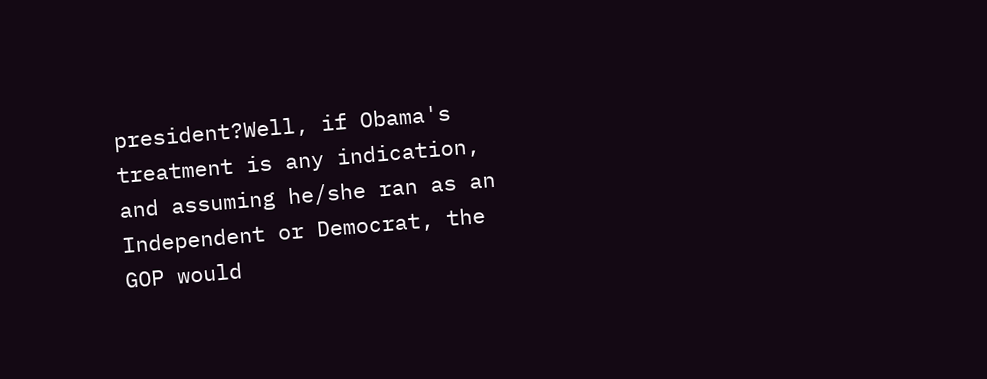president?Well, if Obama's treatment is any indication, and assuming he/she ran as an Independent or Democrat, the GOP would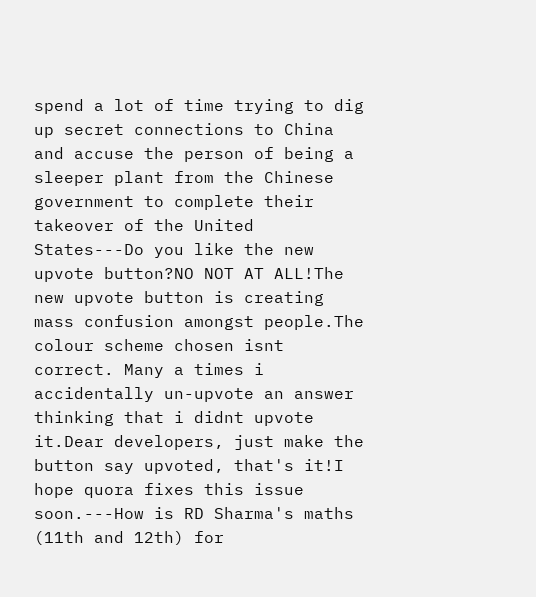spend a lot of time trying to dig up secret connections to China and accuse the person of being a sleeper plant from the Chinese government to complete their takeover of the United States---Do you like the new upvote button?NO NOT AT ALL!The new upvote button is creating mass confusion amongst people.The colour scheme chosen isnt correct. Many a times i accidentally un-upvote an answer thinking that i didnt upvote it.Dear developers, just make the button say upvoted, that's it!I hope quora fixes this issue soon.---How is RD Sharma's maths (11th and 12th) for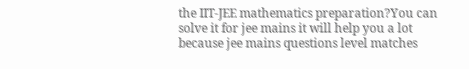the IIT-JEE mathematics preparation?You can solve it for jee mains it will help you a lot because jee mains questions level matches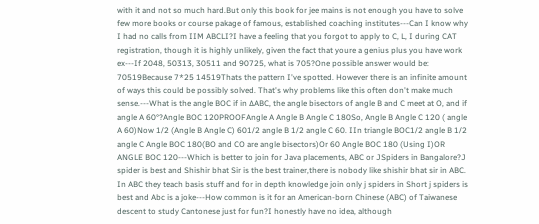with it and not so much hard.But only this book for jee mains is not enough you have to solve few more books or course pakage of famous, established coaching institutes---Can I know why I had no calls from IIM ABCLI?I have a feeling that you forgot to apply to C, L, I during CAT registration, though it is highly unlikely, given the fact that youre a genius plus you have work ex---If 2048, 50313, 30511 and 90725, what is 705?One possible answer would be: 70519Because 7*25 14519Thats the pattern I've spotted. However there is an infinite amount of ways this could be possibly solved. That's why problems like this often don't make much sense.---What is the angle BOC if in ∆ABC, the angle bisectors of angle B and C meet at O, and if angle A 60°?Angle BOC 120PROOFAngle A Angle B Angle C 180So, Angle B Angle C 120 ( angle A 60)Now 1/2 (Angle B Angle C) 601/2 angle B 1/2 angle C 60. IIn triangle BOC1/2 angle B 1/2 angle C Angle BOC 180(BO and CO are angle bisectors)Or 60 Angle BOC 180 (Using I)OR ANGLE BOC 120---Which is better to join for Java placements, ABC or JSpiders in Bangalore?J spider is best and Shishir bhat Sir is the best trainer,there is nobody like shishir bhat sir in ABC. In ABC they teach basis stuff and for in depth knowledge join only j spiders in Short j spiders is best and Abc is a joke---How common is it for an American-born Chinese (ABC) of Taiwanese descent to study Cantonese just for fun?I honestly have no idea, although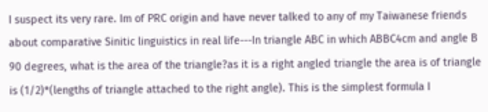I suspect its very rare. Im of PRC origin and have never talked to any of my Taiwanese friends about comparative Sinitic linguistics in real life---In triangle ABC in which ABBC4cm and angle B 90 degrees, what is the area of the triangle?as it is a right angled triangle the area is of triangle is (1/2)*(lengths of triangle attached to the right angle). This is the simplest formula I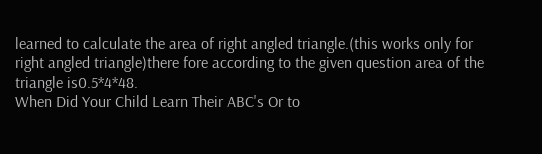learned to calculate the area of right angled triangle.(this works only for right angled triangle)there fore according to the given question area of the triangle is0.5*4*48.
When Did Your Child Learn Their ABC's Or to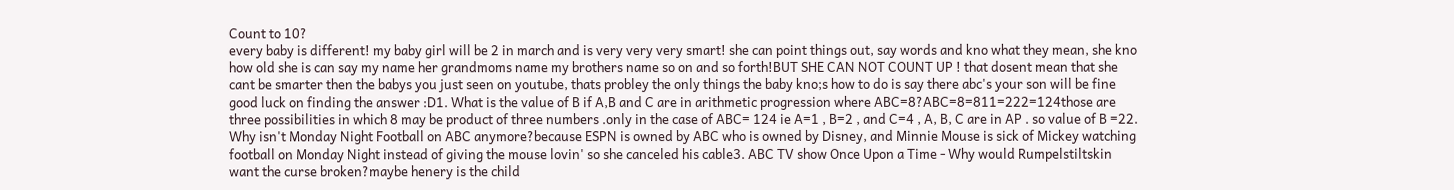Count to 10?
every baby is different! my baby girl will be 2 in march and is very very very smart! she can point things out, say words and kno what they mean, she kno how old she is can say my name her grandmoms name my brothers name so on and so forth!BUT SHE CAN NOT COUNT UP ! that dosent mean that she cant be smarter then the babys you just seen on youtube, thats probley the only things the baby kno;s how to do is say there abc's your son will be fine good luck on finding the answer :D1. What is the value of B if A,B and C are in arithmetic progression where ABC=8?ABC=8=811=222=124those are three possibilities in which 8 may be product of three numbers .only in the case of ABC= 124 ie A=1 , B=2 , and C=4 , A, B, C are in AP . so value of B =22. Why isn't Monday Night Football on ABC anymore?because ESPN is owned by ABC who is owned by Disney, and Minnie Mouse is sick of Mickey watching football on Monday Night instead of giving the mouse lovin' so she canceled his cable3. ABC TV show Once Upon a Time - Why would Rumpelstiltskin want the curse broken?maybe henery is the child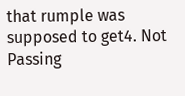that rumple was supposed to get4. Not Passing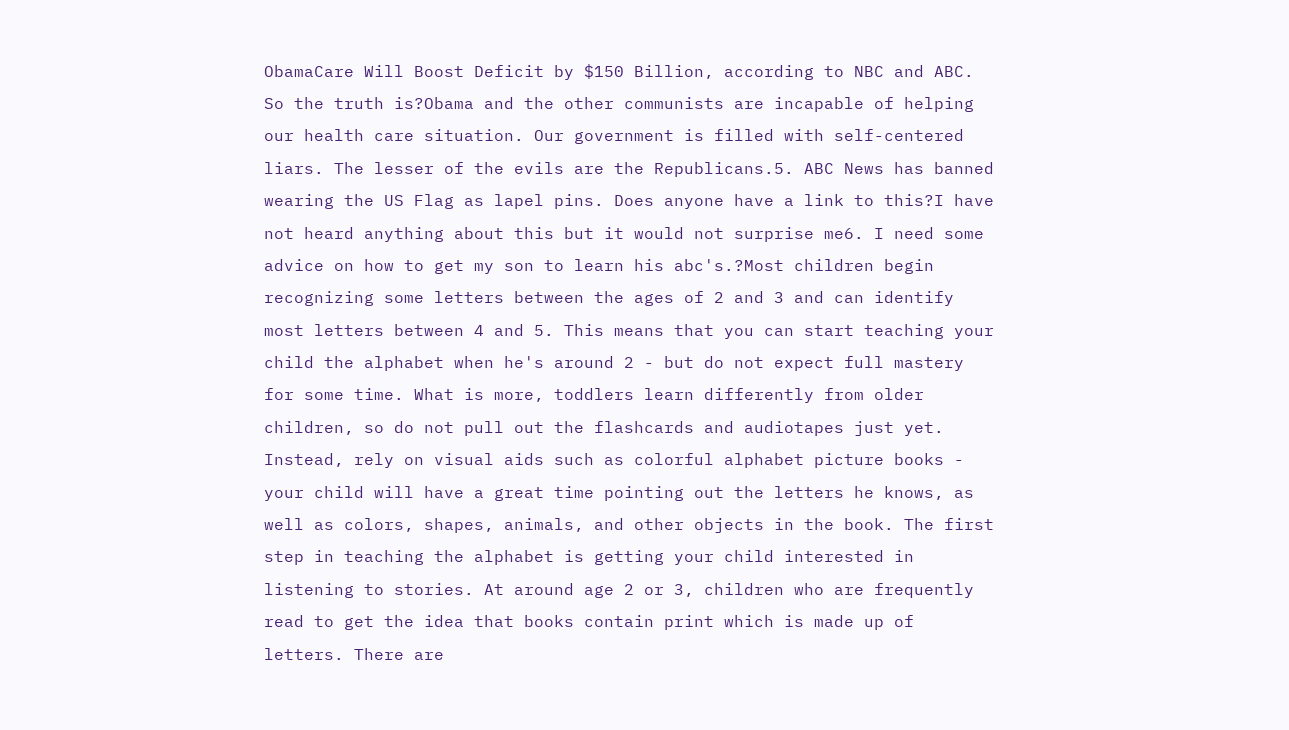ObamaCare Will Boost Deficit by $150 Billion, according to NBC and ABC. So the truth is?Obama and the other communists are incapable of helping our health care situation. Our government is filled with self-centered liars. The lesser of the evils are the Republicans.5. ABC News has banned wearing the US Flag as lapel pins. Does anyone have a link to this?I have not heard anything about this but it would not surprise me6. I need some advice on how to get my son to learn his abc's.?Most children begin recognizing some letters between the ages of 2 and 3 and can identify most letters between 4 and 5. This means that you can start teaching your child the alphabet when he's around 2 - but do not expect full mastery for some time. What is more, toddlers learn differently from older children, so do not pull out the flashcards and audiotapes just yet. Instead, rely on visual aids such as colorful alphabet picture books - your child will have a great time pointing out the letters he knows, as well as colors, shapes, animals, and other objects in the book. The first step in teaching the alphabet is getting your child interested in listening to stories. At around age 2 or 3, children who are frequently read to get the idea that books contain print which is made up of letters. There are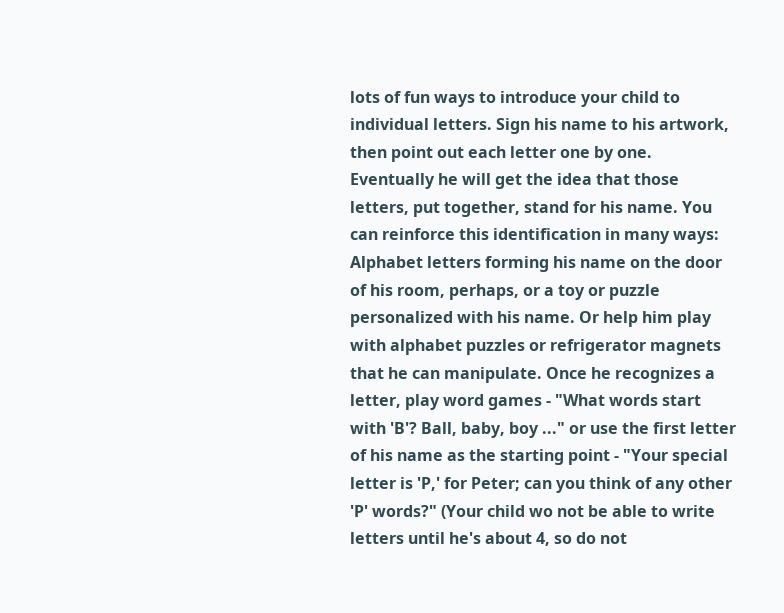lots of fun ways to introduce your child to individual letters. Sign his name to his artwork, then point out each letter one by one. Eventually he will get the idea that those letters, put together, stand for his name. You can reinforce this identification in many ways: Alphabet letters forming his name on the door of his room, perhaps, or a toy or puzzle personalized with his name. Or help him play with alphabet puzzles or refrigerator magnets that he can manipulate. Once he recognizes a letter, play word games - "What words start with 'B'? Ball, baby, boy ..." or use the first letter of his name as the starting point - "Your special letter is 'P,' for Peter; can you think of any other 'P' words?" (Your child wo not be able to write letters until he's about 4, so do not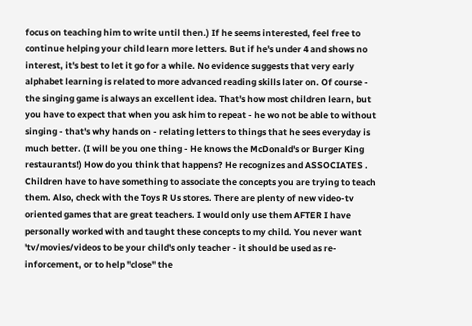focus on teaching him to write until then.) If he seems interested, feel free to continue helping your child learn more letters. But if he's under 4 and shows no interest, it's best to let it go for a while. No evidence suggests that very early alphabet learning is related to more advanced reading skills later on. Of course - the singing game is always an excellent idea. That's how most children learn, but you have to expect that when you ask him to repeat - he wo not be able to without singing - that's why hands on - relating letters to things that he sees everyday is much better. (I will be you one thing - He knows the McDonald's or Burger King restaurants!) How do you think that happens? He recognizes and ASSOCIATES . Children have to have something to associate the concepts you are trying to teach them. Also, check with the Toys R Us stores. There are plenty of new video-tv oriented games that are great teachers. I would only use them AFTER I have personally worked with and taught these concepts to my child. You never want 'tv/movies/videos to be your child's only teacher - it should be used as re-inforcement, or to help "close" the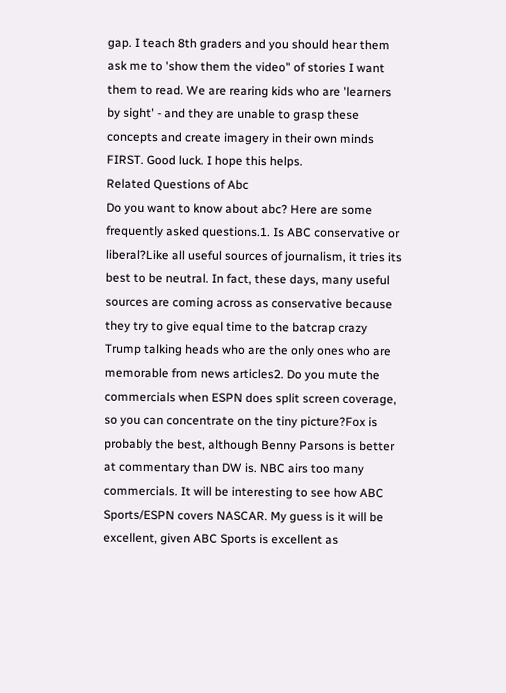gap. I teach 8th graders and you should hear them ask me to 'show them the video" of stories I want them to read. We are rearing kids who are 'learners by sight' - and they are unable to grasp these concepts and create imagery in their own minds FIRST. Good luck. I hope this helps.
Related Questions of Abc
Do you want to know about abc? Here are some frequently asked questions.1. Is ABC conservative or liberal?Like all useful sources of journalism, it tries its best to be neutral. In fact, these days, many useful sources are coming across as conservative because they try to give equal time to the batcrap crazy Trump talking heads who are the only ones who are memorable from news articles2. Do you mute the commercials when ESPN does split screen coverage, so you can concentrate on the tiny picture?Fox is probably the best, although Benny Parsons is better at commentary than DW is. NBC airs too many commercials. It will be interesting to see how ABC Sports/ESPN covers NASCAR. My guess is it will be excellent, given ABC Sports is excellent as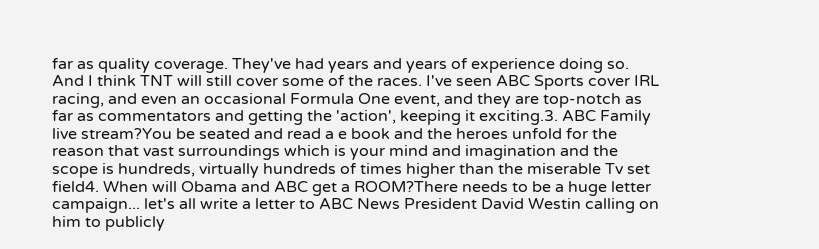far as quality coverage. They've had years and years of experience doing so. And I think TNT will still cover some of the races. I've seen ABC Sports cover IRL racing, and even an occasional Formula One event, and they are top-notch as far as commentators and getting the 'action', keeping it exciting.3. ABC Family live stream?You be seated and read a e book and the heroes unfold for the reason that vast surroundings which is your mind and imagination and the scope is hundreds, virtually hundreds of times higher than the miserable Tv set field4. When will Obama and ABC get a ROOM?There needs to be a huge letter campaign... let's all write a letter to ABC News President David Westin calling on him to publicly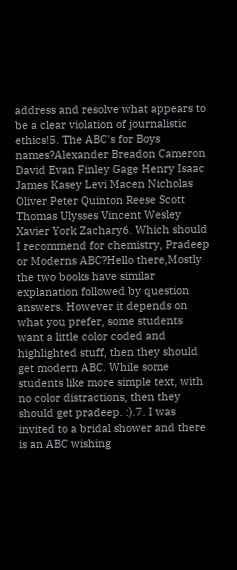address and resolve what appears to be a clear violation of journalistic ethics!5. The ABC's for Boys names?Alexander Breadon Cameron David Evan Finley Gage Henry Isaac James Kasey Levi Macen Nicholas Oliver Peter Quinton Reese Scott Thomas Ulysses Vincent Wesley Xavier York Zachary6. Which should I recommend for chemistry, Pradeep or Moderns ABC?Hello there,Mostly the two books have similar explanation followed by question answers. However it depends on what you prefer, some students want a little color coded and highlighted stuff, then they should get modern ABC. While some students like more simple text, with no color distractions, then they should get pradeep. :).7. I was invited to a bridal shower and there is an ABC wishing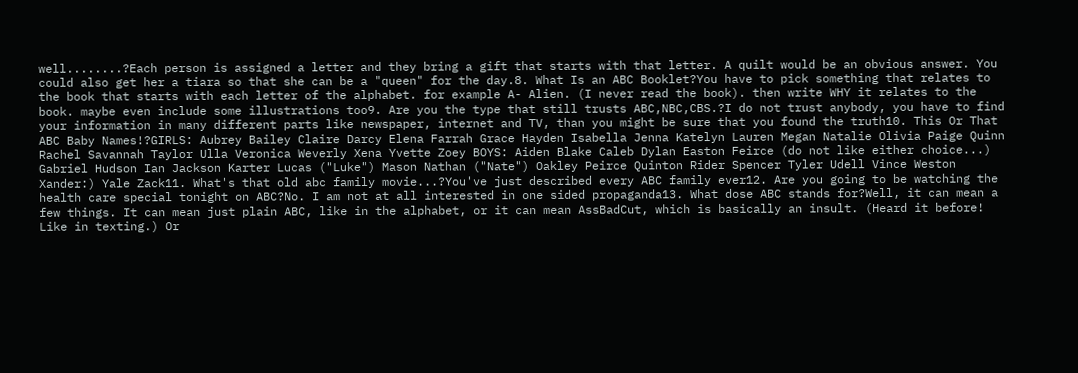well........?Each person is assigned a letter and they bring a gift that starts with that letter. A quilt would be an obvious answer. You could also get her a tiara so that she can be a "queen" for the day.8. What Is an ABC Booklet?You have to pick something that relates to the book that starts with each letter of the alphabet. for example A- Alien. (I never read the book). then write WHY it relates to the book. maybe even include some illustrations too9. Are you the type that still trusts ABC,NBC,CBS.?I do not trust anybody, you have to find your information in many different parts like newspaper, internet and TV, than you might be sure that you found the truth10. This Or That ABC Baby Names!?GIRLS: Aubrey Bailey Claire Darcy Elena Farrah Grace Hayden Isabella Jenna Katelyn Lauren Megan Natalie Olivia Paige Quinn Rachel Savannah Taylor Ulla Veronica Weverly Xena Yvette Zoey BOYS: Aiden Blake Caleb Dylan Easton Feirce (do not like either choice...) Gabriel Hudson Ian Jackson Karter Lucas ("Luke") Mason Nathan ("Nate") Oakley Peirce Quinton Rider Spencer Tyler Udell Vince Weston Xander:) Yale Zack11. What's that old abc family movie...?You've just described every ABC family ever12. Are you going to be watching the health care special tonight on ABC?No. I am not at all interested in one sided propaganda13. What dose ABC stands for?Well, it can mean a few things. It can mean just plain ABC, like in the alphabet, or it can mean AssBadCut, which is basically an insult. (Heard it before! Like in texting.) Or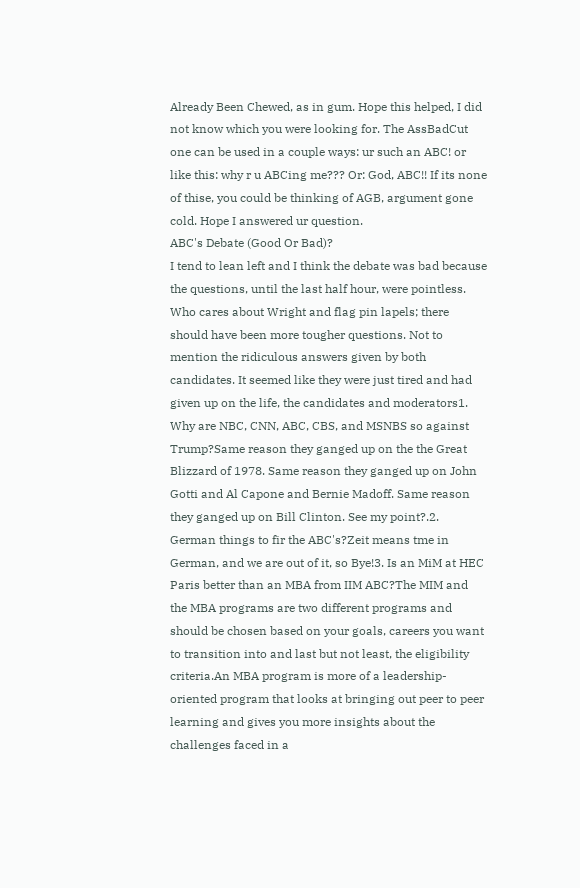Already Been Chewed, as in gum. Hope this helped, I did not know which you were looking for. The AssBadCut one can be used in a couple ways: ur such an ABC! or like this: why r u ABCing me??? Or: God, ABC!! If its none of thise, you could be thinking of AGB, argument gone cold. Hope I answered ur question.
ABC's Debate (Good Or Bad)?
I tend to lean left and I think the debate was bad because the questions, until the last half hour, were pointless. Who cares about Wright and flag pin lapels; there should have been more tougher questions. Not to mention the ridiculous answers given by both candidates. It seemed like they were just tired and had given up on the life, the candidates and moderators1. Why are NBC, CNN, ABC, CBS, and MSNBS so against Trump?Same reason they ganged up on the the Great Blizzard of 1978. Same reason they ganged up on John Gotti and Al Capone and Bernie Madoff. Same reason they ganged up on Bill Clinton. See my point?.2. German things to fir the ABC's?Zeit means tme in German, and we are out of it, so Bye!3. Is an MiM at HEC Paris better than an MBA from IIM ABC?The MIM and the MBA programs are two different programs and should be chosen based on your goals, careers you want to transition into and last but not least, the eligibility criteria.An MBA program is more of a leadership-oriented program that looks at bringing out peer to peer learning and gives you more insights about the challenges faced in a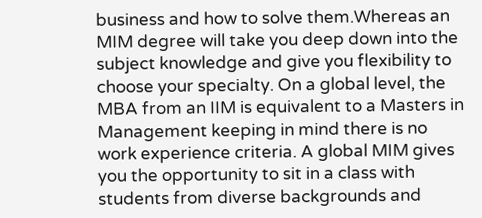business and how to solve them.Whereas an MIM degree will take you deep down into the subject knowledge and give you flexibility to choose your specialty. On a global level, the MBA from an IIM is equivalent to a Masters in Management keeping in mind there is no work experience criteria. A global MIM gives you the opportunity to sit in a class with students from diverse backgrounds and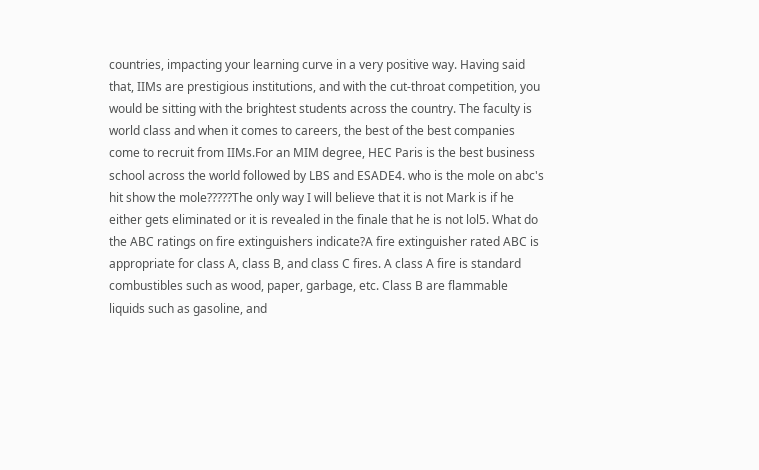countries, impacting your learning curve in a very positive way. Having said that, IIMs are prestigious institutions, and with the cut-throat competition, you would be sitting with the brightest students across the country. The faculty is world class and when it comes to careers, the best of the best companies come to recruit from IIMs.For an MIM degree, HEC Paris is the best business school across the world followed by LBS and ESADE4. who is the mole on abc's hit show the mole?????The only way I will believe that it is not Mark is if he either gets eliminated or it is revealed in the finale that he is not lol5. What do the ABC ratings on fire extinguishers indicate?A fire extinguisher rated ABC is appropriate for class A, class B, and class C fires. A class A fire is standard combustibles such as wood, paper, garbage, etc. Class B are flammable liquids such as gasoline, and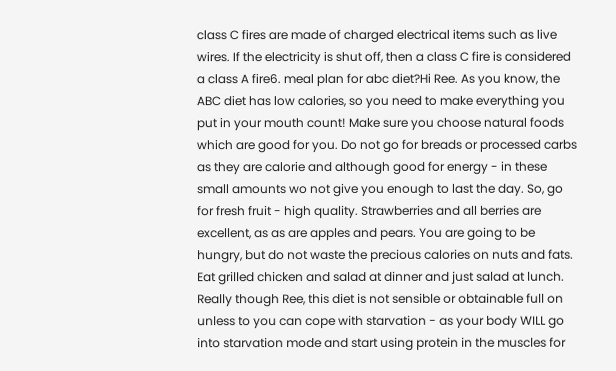class C fires are made of charged electrical items such as live wires. If the electricity is shut off, then a class C fire is considered a class A fire6. meal plan for abc diet?Hi Ree. As you know, the ABC diet has low calories, so you need to make everything you put in your mouth count! Make sure you choose natural foods which are good for you. Do not go for breads or processed carbs as they are calorie and although good for energy - in these small amounts wo not give you enough to last the day. So, go for fresh fruit - high quality. Strawberries and all berries are excellent, as as are apples and pears. You are going to be hungry, but do not waste the precious calories on nuts and fats. Eat grilled chicken and salad at dinner and just salad at lunch. Really though Ree, this diet is not sensible or obtainable full on unless to you can cope with starvation - as your body WILL go into starvation mode and start using protein in the muscles for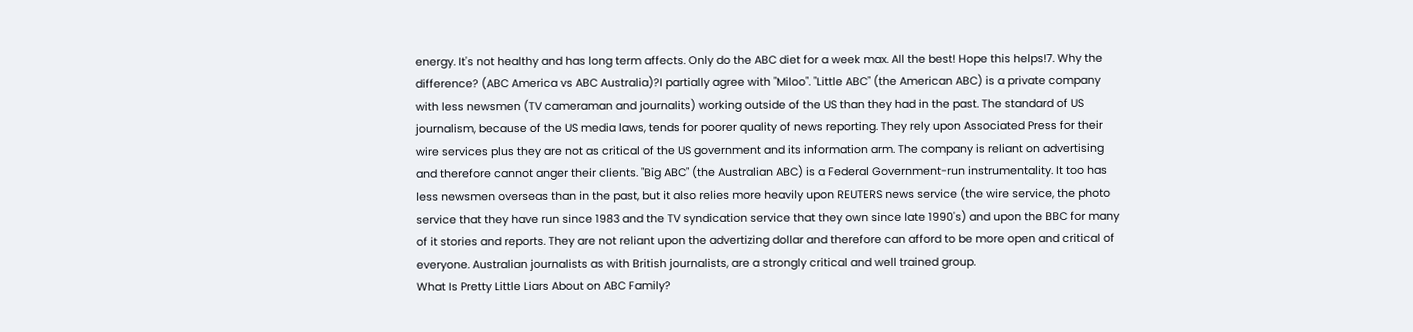energy. It's not healthy and has long term affects. Only do the ABC diet for a week max. All the best! Hope this helps!7. Why the difference? (ABC America vs ABC Australia)?I partially agree with "Miloo". "Little ABC" (the American ABC) is a private company with less newsmen (TV cameraman and journalits) working outside of the US than they had in the past. The standard of US journalism, because of the US media laws, tends for poorer quality of news reporting. They rely upon Associated Press for their wire services plus they are not as critical of the US government and its information arm. The company is reliant on advertising and therefore cannot anger their clients. "Big ABC" (the Australian ABC) is a Federal Government-run instrumentality. It too has less newsmen overseas than in the past, but it also relies more heavily upon REUTERS news service (the wire service, the photo service that they have run since 1983 and the TV syndication service that they own since late 1990's) and upon the BBC for many of it stories and reports. They are not reliant upon the advertizing dollar and therefore can afford to be more open and critical of everyone. Australian journalists as with British journalists, are a strongly critical and well trained group.
What Is Pretty Little Liars About on ABC Family?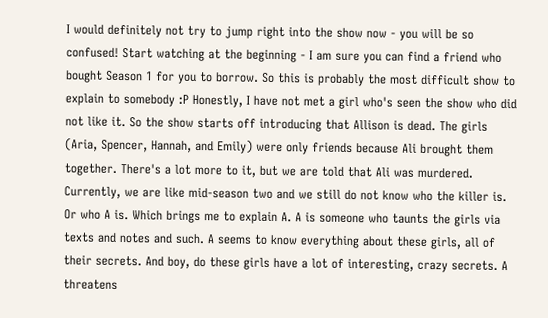I would definitely not try to jump right into the show now - you will be so confused! Start watching at the beginning - I am sure you can find a friend who bought Season 1 for you to borrow. So this is probably the most difficult show to explain to somebody :P Honestly, I have not met a girl who's seen the show who did not like it. So the show starts off introducing that Allison is dead. The girls (Aria, Spencer, Hannah, and Emily) were only friends because Ali brought them together. There's a lot more to it, but we are told that Ali was murdered. Currently, we are like mid-season two and we still do not know who the killer is. Or who A is. Which brings me to explain A. A is someone who taunts the girls via texts and notes and such. A seems to know everything about these girls, all of their secrets. And boy, do these girls have a lot of interesting, crazy secrets. A threatens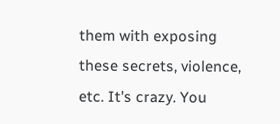them with exposing these secrets, violence, etc. It's crazy. You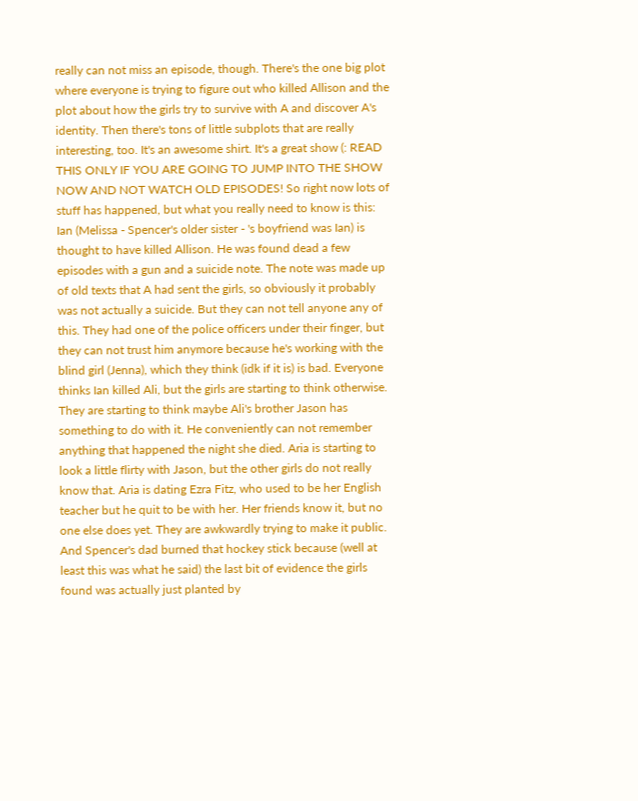really can not miss an episode, though. There's the one big plot where everyone is trying to figure out who killed Allison and the plot about how the girls try to survive with A and discover A's identity. Then there's tons of little subplots that are really interesting, too. It's an awesome shirt. It's a great show (: READ THIS ONLY IF YOU ARE GOING TO JUMP INTO THE SHOW NOW AND NOT WATCH OLD EPISODES! So right now lots of stuff has happened, but what you really need to know is this: Ian (Melissa - Spencer's older sister - 's boyfriend was Ian) is thought to have killed Allison. He was found dead a few episodes with a gun and a suicide note. The note was made up of old texts that A had sent the girls, so obviously it probably was not actually a suicide. But they can not tell anyone any of this. They had one of the police officers under their finger, but they can not trust him anymore because he's working with the blind girl (Jenna), which they think (idk if it is) is bad. Everyone thinks Ian killed Ali, but the girls are starting to think otherwise. They are starting to think maybe Ali's brother Jason has something to do with it. He conveniently can not remember anything that happened the night she died. Aria is starting to look a little flirty with Jason, but the other girls do not really know that. Aria is dating Ezra Fitz, who used to be her English teacher but he quit to be with her. Her friends know it, but no one else does yet. They are awkwardly trying to make it public. And Spencer's dad burned that hockey stick because (well at least this was what he said) the last bit of evidence the girls found was actually just planted by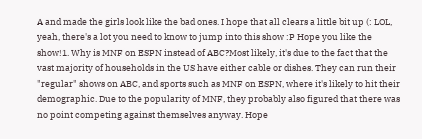A and made the girls look like the bad ones. I hope that all clears a little bit up (: LOL, yeah, there's a lot you need to know to jump into this show :P Hope you like the show!1. Why is MNF on ESPN instead of ABC?Most likely, it's due to the fact that the vast majority of households in the US have either cable or dishes. They can run their "regular" shows on ABC, and sports such as MNF on ESPN, where it's likely to hit their demographic. Due to the popularity of MNF, they probably also figured that there was no point competing against themselves anyway. Hope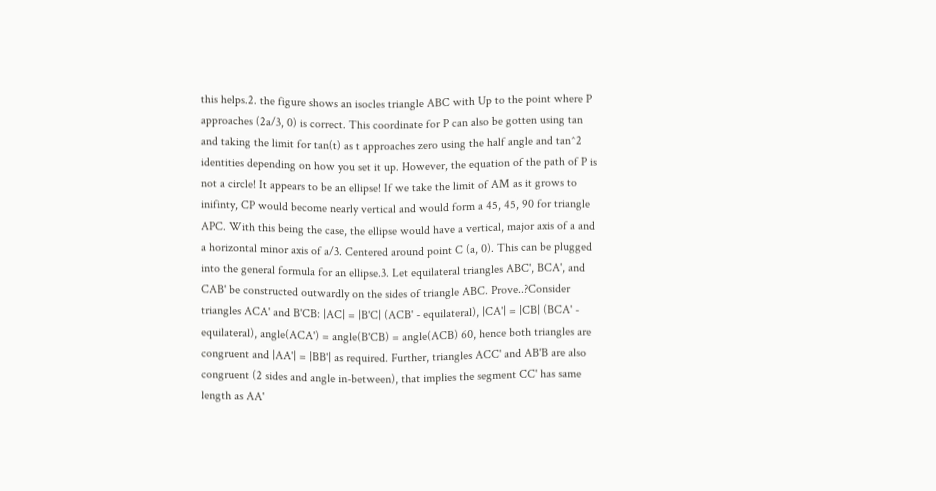this helps.2. the figure shows an isocles triangle ABC with Up to the point where P approaches (2a/3, 0) is correct. This coordinate for P can also be gotten using tan and taking the limit for tan(t) as t approaches zero using the half angle and tan^2 identities depending on how you set it up. However, the equation of the path of P is not a circle! It appears to be an ellipse! If we take the limit of AM as it grows to inifinty, CP would become nearly vertical and would form a 45, 45, 90 for triangle APC. With this being the case, the ellipse would have a vertical, major axis of a and a horizontal minor axis of a/3. Centered around point C (a, 0). This can be plugged into the general formula for an ellipse.3. Let equilateral triangles ABC', BCA', and CAB' be constructed outwardly on the sides of triangle ABC. Prove..?Consider triangles ACA' and B'CB: |AC| = |B'C| (ACB' - equilateral), |CA'| = |CB| (BCA' - equilateral), angle(ACA') = angle(B'CB) = angle(ACB) 60, hence both triangles are congruent and |AA'| = |BB'| as required. Further, triangles ACC' and AB'B are also congruent (2 sides and angle in-between), that implies the segment CC' has same length as AA'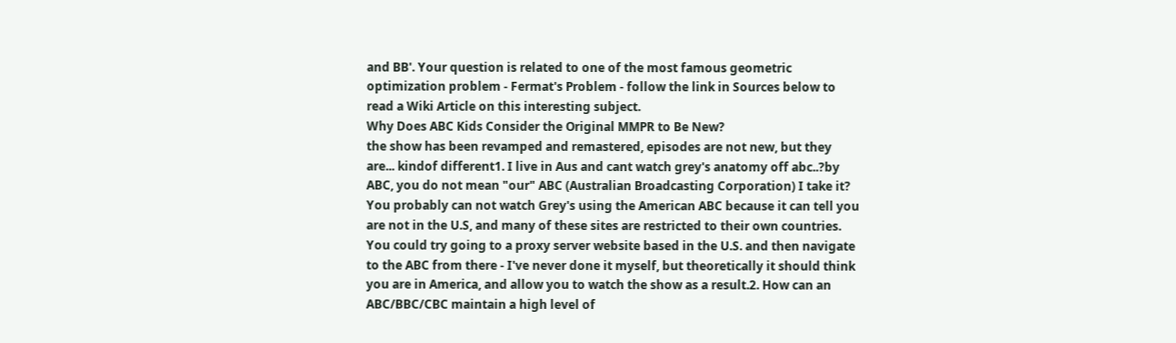and BB'. Your question is related to one of the most famous geometric optimization problem - Fermat's Problem - follow the link in Sources below to read a Wiki Article on this interesting subject.
Why Does ABC Kids Consider the Original MMPR to Be New?
the show has been revamped and remastered, episodes are not new, but they are... kindof different1. I live in Aus and cant watch grey's anatomy off abc..?by ABC, you do not mean "our" ABC (Australian Broadcasting Corporation) I take it? You probably can not watch Grey's using the American ABC because it can tell you are not in the U.S, and many of these sites are restricted to their own countries. You could try going to a proxy server website based in the U.S. and then navigate to the ABC from there - I've never done it myself, but theoretically it should think you are in America, and allow you to watch the show as a result.2. How can an ABC/BBC/CBC maintain a high level of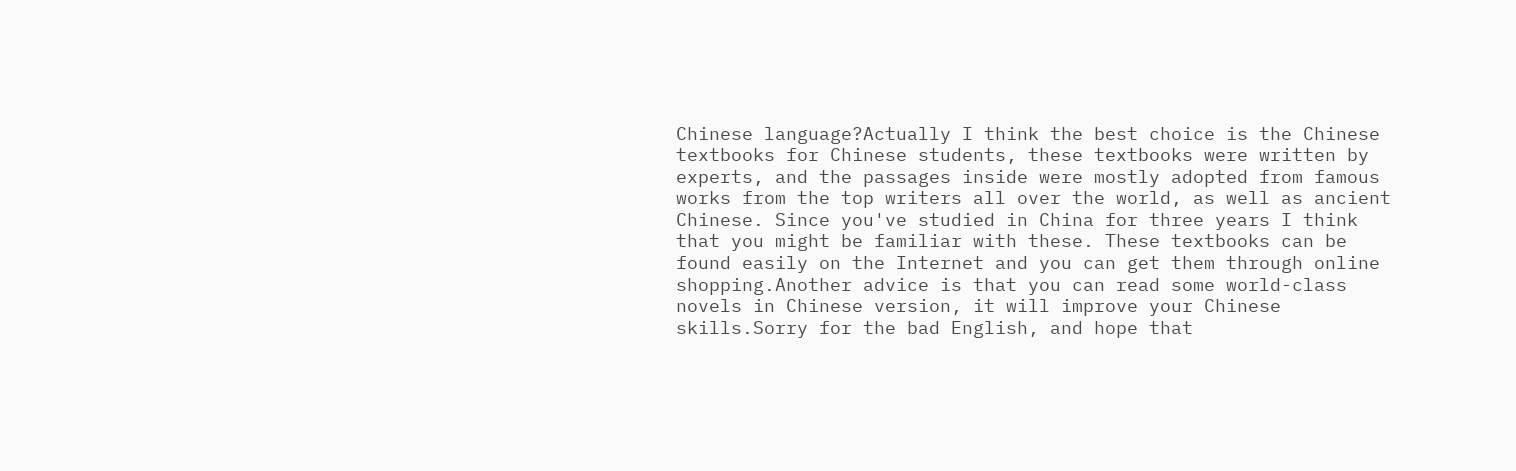Chinese language?Actually I think the best choice is the Chinese textbooks for Chinese students, these textbooks were written by experts, and the passages inside were mostly adopted from famous works from the top writers all over the world, as well as ancient Chinese. Since you've studied in China for three years I think that you might be familiar with these. These textbooks can be found easily on the Internet and you can get them through online shopping.Another advice is that you can read some world-class novels in Chinese version, it will improve your Chinese skills.Sorry for the bad English, and hope that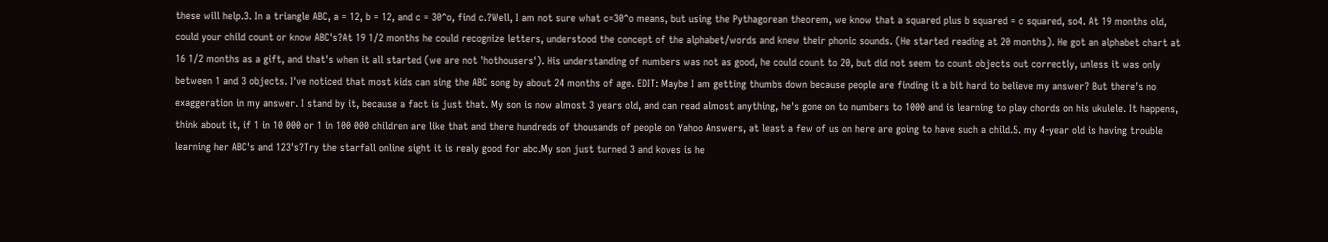these will help.3. In a triangle ABC, a = 12, b = 12, and c = 30^o, find c.?Well, I am not sure what c=30^o means, but using the Pythagorean theorem, we know that a squared plus b squared = c squared, so4. At 19 months old, could your child count or know ABC's?At 19 1/2 months he could recognize letters, understood the concept of the alphabet/words and knew their phonic sounds. (He started reading at 20 months). He got an alphabet chart at 16 1/2 months as a gift, and that's when it all started (we are not 'hothousers'). His understanding of numbers was not as good, he could count to 20, but did not seem to count objects out correctly, unless it was only between 1 and 3 objects. I've noticed that most kids can sing the ABC song by about 24 months of age. EDIT: Maybe I am getting thumbs down because people are finding it a bit hard to believe my answer? But there's no exaggeration in my answer. I stand by it, because a fact is just that. My son is now almost 3 years old, and can read almost anything, he's gone on to numbers to 1000 and is learning to play chords on his ukulele. It happens, think about it, if 1 in 10 000 or 1 in 100 000 children are like that and there hundreds of thousands of people on Yahoo Answers, at least a few of us on here are going to have such a child.5. my 4-year old is having trouble learning her ABC's and 123's?Try the starfall online sight it is realy good for abc.My son just turned 3 and koves is he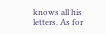knows all his letters. As for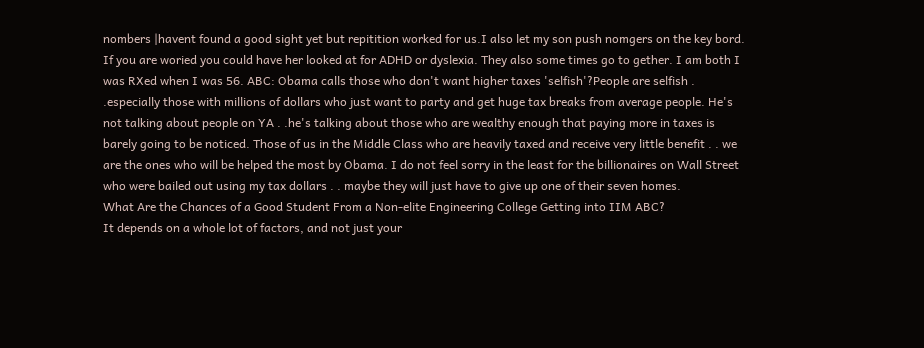nombers |havent found a good sight yet but repitition worked for us.I also let my son push nomgers on the key bord. If you are woried you could have her looked at for ADHD or dyslexia. They also some times go to gether. I am both I was RXed when I was 56. ABC: Obama calls those who don't want higher taxes 'selfish'?People are selfish . .especially those with millions of dollars who just want to party and get huge tax breaks from average people. He's not talking about people on YA . .he's talking about those who are wealthy enough that paying more in taxes is barely going to be noticed. Those of us in the Middle Class who are heavily taxed and receive very little benefit . . we are the ones who will be helped the most by Obama. I do not feel sorry in the least for the billionaires on Wall Street who were bailed out using my tax dollars . . maybe they will just have to give up one of their seven homes.
What Are the Chances of a Good Student From a Non-elite Engineering College Getting into IIM ABC?
It depends on a whole lot of factors, and not just your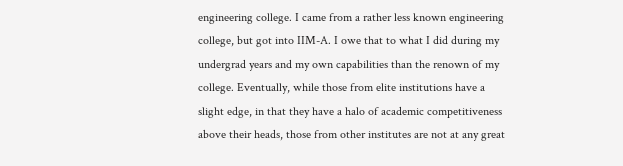engineering college. I came from a rather less known engineering college, but got into IIM-A. I owe that to what I did during my undergrad years and my own capabilities than the renown of my college. Eventually, while those from elite institutions have a slight edge, in that they have a halo of academic competitiveness above their heads, those from other institutes are not at any great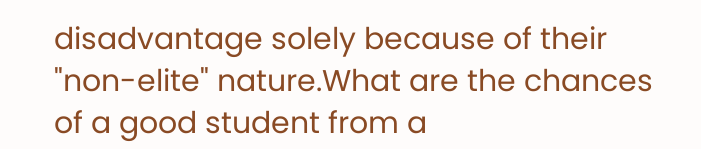disadvantage solely because of their "non-elite" nature.What are the chances of a good student from a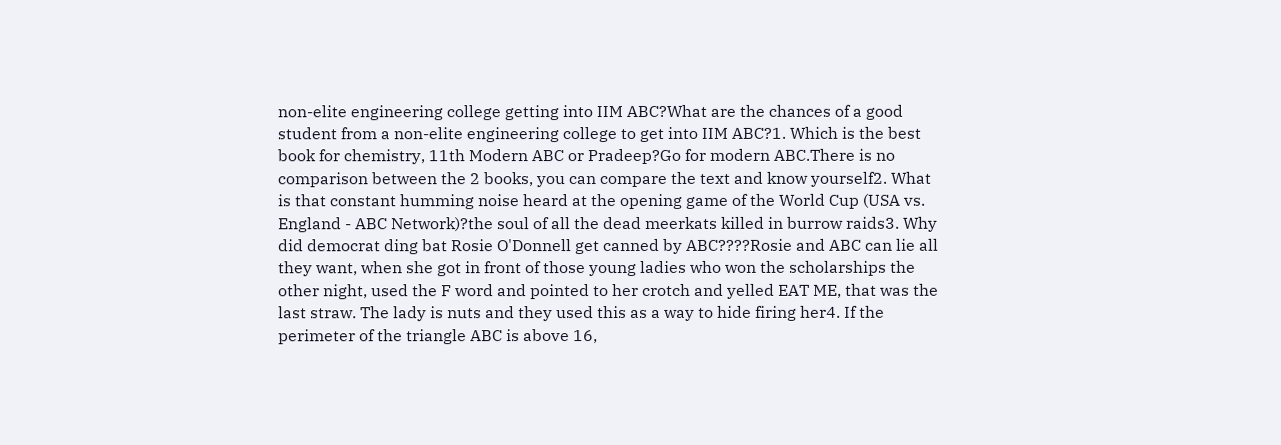non-elite engineering college getting into IIM ABC?What are the chances of a good student from a non-elite engineering college to get into IIM ABC?1. Which is the best book for chemistry, 11th Modern ABC or Pradeep?Go for modern ABC.There is no comparison between the 2 books, you can compare the text and know yourself2. What is that constant humming noise heard at the opening game of the World Cup (USA vs. England - ABC Network)?the soul of all the dead meerkats killed in burrow raids3. Why did democrat ding bat Rosie O'Donnell get canned by ABC????Rosie and ABC can lie all they want, when she got in front of those young ladies who won the scholarships the other night, used the F word and pointed to her crotch and yelled EAT ME, that was the last straw. The lady is nuts and they used this as a way to hide firing her4. If the perimeter of the triangle ABC is above 16,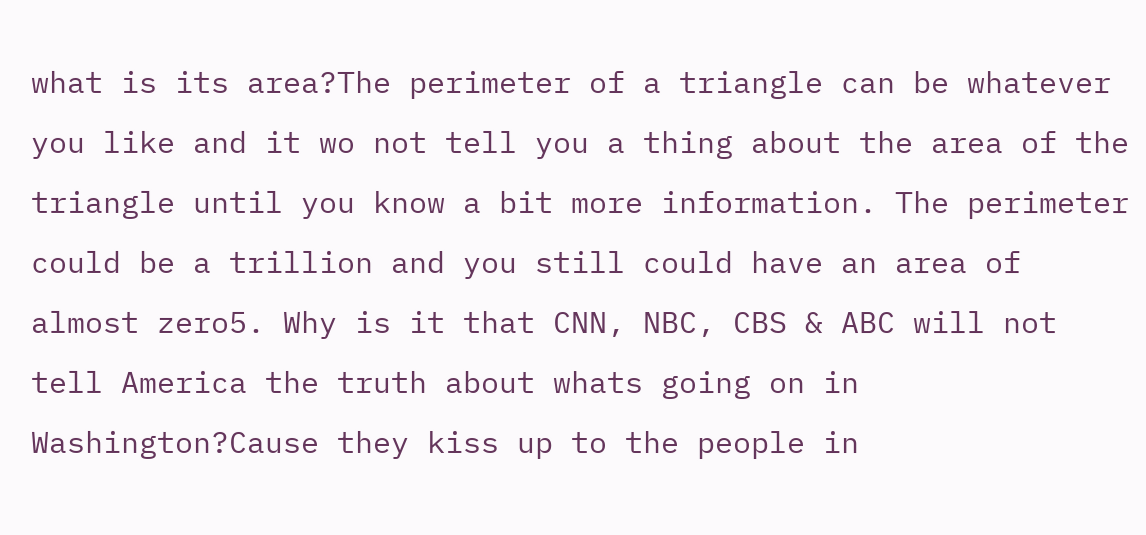what is its area?The perimeter of a triangle can be whatever you like and it wo not tell you a thing about the area of the triangle until you know a bit more information. The perimeter could be a trillion and you still could have an area of almost zero5. Why is it that CNN, NBC, CBS & ABC will not tell America the truth about whats going on in Washington?Cause they kiss up to the people in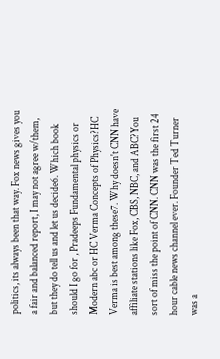politics, its always been that way. Fox news gives you a fair and balanced report, I may not agree w/them, but they do tell us and let us decide6. Which book should I go for , Pradeeps Fundamental physics or Modern abc or HC Verma Concepts of Physics?HC Verma is best among these7. Why doesn't CNN have affiliate stations like Fox, CBS, NBC, and ABC?You sort of miss the point of CNN. CNN was the first 24 hour cable news channel ever. Founder Ted Turner was a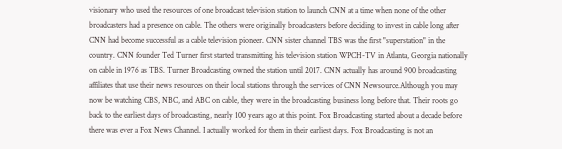visionary who used the resources of one broadcast television station to launch CNN at a time when none of the other broadcasters had a presence on cable. The others were originally broadcasters before deciding to invest in cable long after CNN had become successful as a cable television pioneer. CNN sister channel TBS was the first "superstation" in the country. CNN founder Ted Turner first started transmitting his television station WPCH-TV in Atlanta, Georgia nationally on cable in 1976 as TBS. Turner Broadcasting owned the station until 2017. CNN actually has around 900 broadcasting affiliates that use their news resources on their local stations through the services of CNN Newsource.Although you may now be watching CBS, NBC, and ABC on cable, they were in the broadcasting business long before that. Their roots go back to the earliest days of broadcasting, nearly 100 years ago at this point. Fox Broadcasting started about a decade before there was ever a Fox News Channel. I actually worked for them in their earliest days. Fox Broadcasting is not an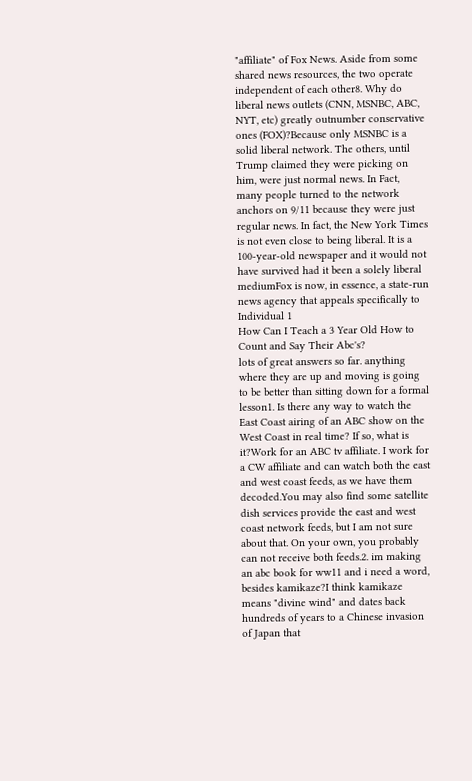"affiliate" of Fox News. Aside from some shared news resources, the two operate independent of each other8. Why do liberal news outlets (CNN, MSNBC, ABC, NYT, etc) greatly outnumber conservative ones (FOX)?Because only MSNBC is a solid liberal network. The others, until Trump claimed they were picking on him, were just normal news. In Fact, many people turned to the network anchors on 9/11 because they were just regular news. In fact, the New York Times is not even close to being liberal. It is a 100-year-old newspaper and it would not have survived had it been a solely liberal mediumFox is now, in essence, a state-run news agency that appeals specifically to Individual 1
How Can I Teach a 3 Year Old How to Count and Say Their Abc's?
lots of great answers so far. anything where they are up and moving is going to be better than sitting down for a formal lesson1. Is there any way to watch the East Coast airing of an ABC show on the West Coast in real time? If so, what is it?Work for an ABC tv affiliate. I work for a CW affiliate and can watch both the east and west coast feeds, as we have them decoded.You may also find some satellite dish services provide the east and west coast network feeds, but I am not sure about that. On your own, you probably can not receive both feeds.2. im making an abc book for ww11 and i need a word, besides kamikaze?I think kamikaze means "divine wind" and dates back hundreds of years to a Chinese invasion of Japan that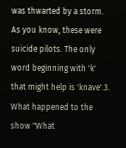was thwarted by a storm. As you know, these were suicide pilots. The only word beginning with 'k' that might help is 'knave'.3. What happened to the show "What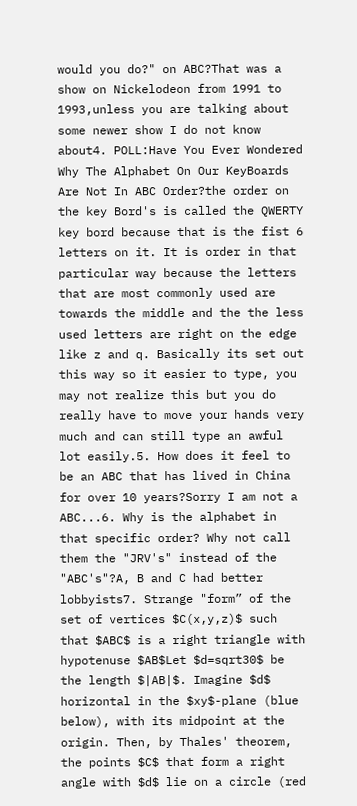would you do?" on ABC?That was a show on Nickelodeon from 1991 to 1993,unless you are talking about some newer show I do not know about4. POLL:Have You Ever Wondered Why The Alphabet On Our KeyBoards Are Not In ABC Order?the order on the key Bord's is called the QWERTY key bord because that is the fist 6 letters on it. It is order in that particular way because the letters that are most commonly used are towards the middle and the the less used letters are right on the edge like z and q. Basically its set out this way so it easier to type, you may not realize this but you do really have to move your hands very much and can still type an awful lot easily.5. How does it feel to be an ABC that has lived in China for over 10 years?Sorry I am not a ABC...6. Why is the alphabet in that specific order? Why not call them the "JRV's" instead of the "ABC's"?A, B and C had better lobbyists7. Strange "form” of the set of vertices $C(x,y,z)$ such that $ABC$ is a right triangle with hypotenuse $AB$Let $d=sqrt30$ be the length $|AB|$. Imagine $d$ horizontal in the $xy$-plane (blue below), with its midpoint at the origin. Then, by Thales' theorem, the points $C$ that form a right angle with $d$ lie on a circle (red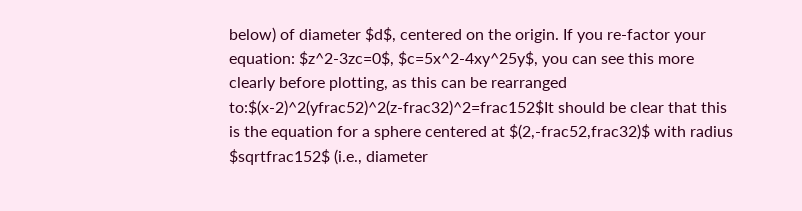below) of diameter $d$, centered on the origin. If you re-factor your equation: $z^2-3zc=0$, $c=5x^2-4xy^25y$, you can see this more clearly before plotting, as this can be rearranged to:$(x-2)^2(yfrac52)^2(z-frac32)^2=frac152$It should be clear that this is the equation for a sphere centered at $(2,-frac52,frac32)$ with radius $sqrtfrac152$ (i.e., diameter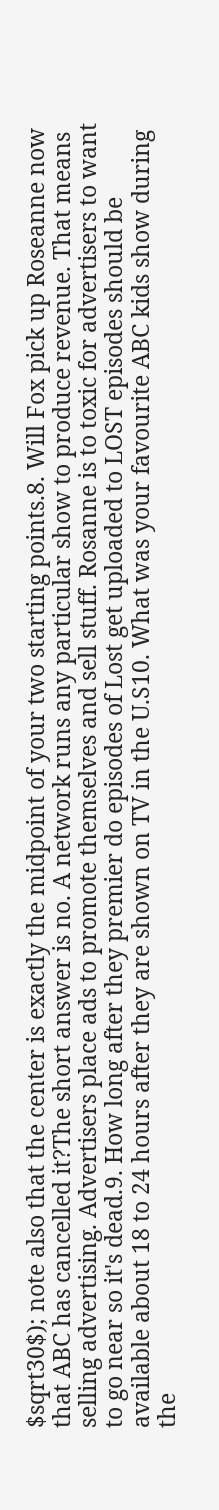$sqrt30$); note also that the center is exactly the midpoint of your two starting points.8. Will Fox pick up Roseanne now that ABC has cancelled it?The short answer is no. A network runs any particular show to produce revenue. That means selling advertising. Advertisers place ads to promote themselves and sell stuff. Rosanne is to toxic for advertisers to want to go near so it's dead.9. How long after they premier do episodes of Lost get uploaded to LOST episodes should be available about 18 to 24 hours after they are shown on TV in the U.S10. What was your favourite ABC kids show during the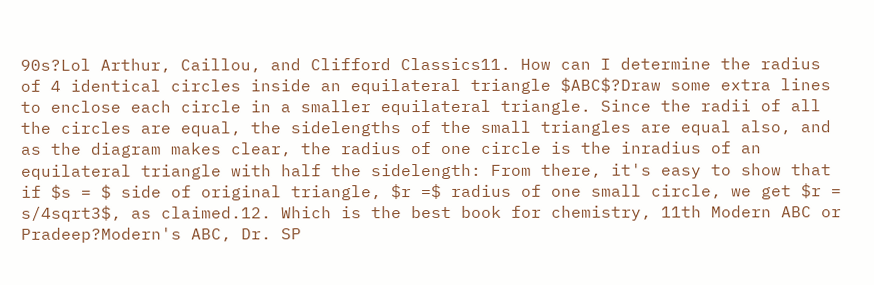90s?Lol Arthur, Caillou, and Clifford Classics11. How can I determine the radius of 4 identical circles inside an equilateral triangle $ABC$?Draw some extra lines to enclose each circle in a smaller equilateral triangle. Since the radii of all the circles are equal, the sidelengths of the small triangles are equal also, and as the diagram makes clear, the radius of one circle is the inradius of an equilateral triangle with half the sidelength: From there, it's easy to show that if $s = $ side of original triangle, $r =$ radius of one small circle, we get $r = s/4sqrt3$, as claimed.12. Which is the best book for chemistry, 11th Modern ABC or Pradeep?Modern's ABC, Dr. SP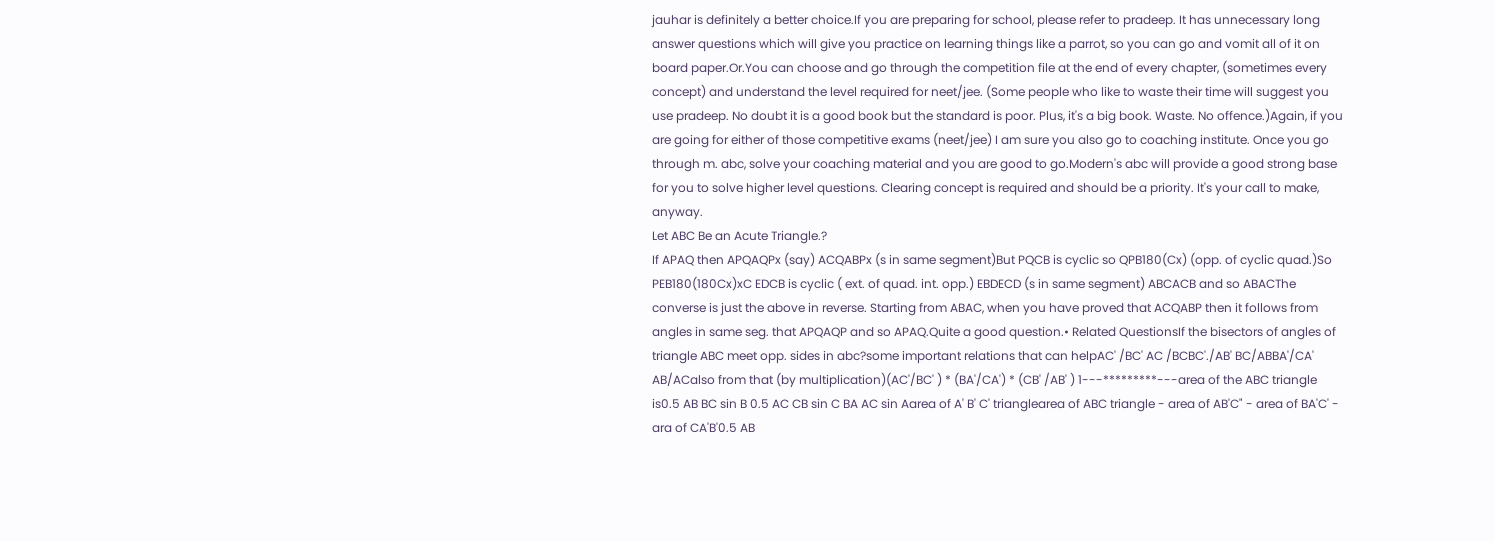jauhar is definitely a better choice.If you are preparing for school, please refer to pradeep. It has unnecessary long answer questions which will give you practice on learning things like a parrot, so you can go and vomit all of it on board paper.Or.You can choose and go through the competition file at the end of every chapter, (sometimes every concept) and understand the level required for neet/jee. (Some people who like to waste their time will suggest you use pradeep. No doubt it is a good book but the standard is poor. Plus, it's a big book. Waste. No offence.)Again, if you are going for either of those competitive exams (neet/jee) I am sure you also go to coaching institute. Once you go through m. abc, solve your coaching material and you are good to go.Modern's abc will provide a good strong base for you to solve higher level questions. Clearing concept is required and should be a priority. It's your call to make, anyway.
Let ABC Be an Acute Triangle.?
If APAQ then APQAQPx (say) ACQABPx (s in same segment)But PQCB is cyclic so QPB180(Cx) (opp. of cyclic quad.)So PEB180(180Cx)xC EDCB is cyclic ( ext. of quad. int. opp.) EBDECD (s in same segment) ABCACB and so ABACThe converse is just the above in reverse. Starting from ABAC, when you have proved that ACQABP then it follows from angles in same seg. that APQAQP and so APAQ.Quite a good question.• Related QuestionsIf the bisectors of angles of triangle ABC meet opp. sides in abc?some important relations that can helpAC' /BC' AC /BCBC'./AB' BC/ABBA'/CA' AB/ACalso from that (by multiplication)(AC'/BC' ) * (BA'/CA') * (CB' /AB' ) 1---*********---area of the ABC triangle is0.5 AB BC sin B 0.5 AC CB sin C BA AC sin Aarea of A' B' C' trianglearea of ABC triangle - area of AB'C" - area of BA'C' - ara of CA'B'0.5 AB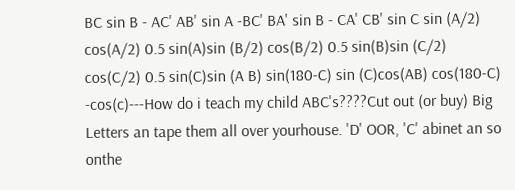BC sin B - AC' AB' sin A -BC' BA' sin B - CA' CB' sin C sin (A/2) cos(A/2) 0.5 sin(A)sin (B/2) cos(B/2) 0.5 sin(B)sin (C/2) cos(C/2) 0.5 sin(C)sin (A B) sin(180-C) sin (C)cos(AB) cos(180-C) -cos(c)---How do i teach my child ABC's????Cut out (or buy) Big Letters an tape them all over yourhouse. 'D' OOR, 'C' abinet an so onthe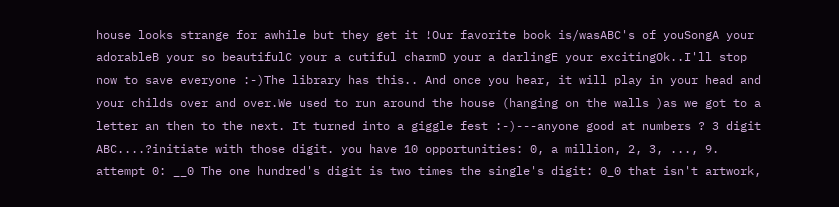house looks strange for awhile but they get it !Our favorite book is/wasABC's of youSongA your adorableB your so beautifulC your a cutiful charmD your a darlingE your excitingOk..I'll stop now to save everyone :-)The library has this.. And once you hear, it will play in your head and your childs over and over.We used to run around the house (hanging on the walls )as we got to a letter an then to the next. It turned into a giggle fest :-)---anyone good at numbers ? 3 digit ABC....?initiate with those digit. you have 10 opportunities: 0, a million, 2, 3, ..., 9. attempt 0: __0 The one hundred's digit is two times the single's digit: 0_0 that isn't artwork,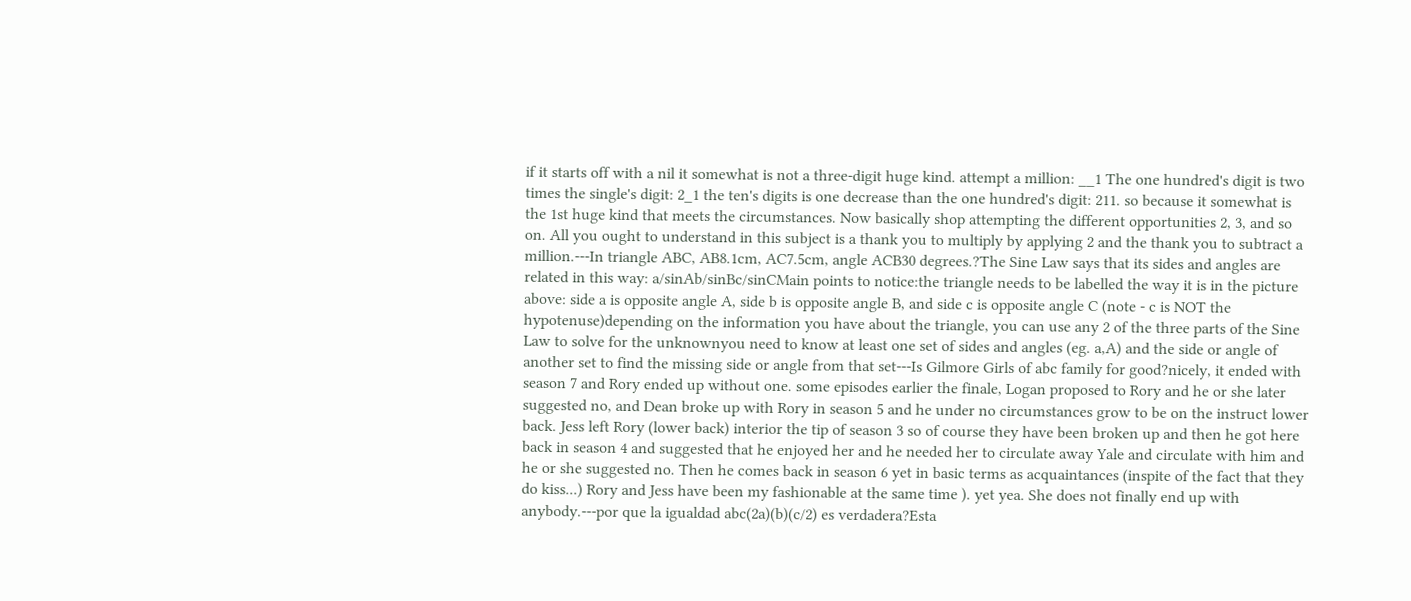if it starts off with a nil it somewhat is not a three-digit huge kind. attempt a million: __1 The one hundred's digit is two times the single's digit: 2_1 the ten's digits is one decrease than the one hundred's digit: 211. so because it somewhat is the 1st huge kind that meets the circumstances. Now basically shop attempting the different opportunities 2, 3, and so on. All you ought to understand in this subject is a thank you to multiply by applying 2 and the thank you to subtract a million.---In triangle ABC, AB8.1cm, AC7.5cm, angle ACB30 degrees.?The Sine Law says that its sides and angles are related in this way: a/sinAb/sinBc/sinCMain points to notice:the triangle needs to be labelled the way it is in the picture above: side a is opposite angle A, side b is opposite angle B, and side c is opposite angle C (note - c is NOT the hypotenuse)depending on the information you have about the triangle, you can use any 2 of the three parts of the Sine Law to solve for the unknownyou need to know at least one set of sides and angles (eg. a,A) and the side or angle of another set to find the missing side or angle from that set---Is Gilmore Girls of abc family for good?nicely, it ended with season 7 and Rory ended up without one. some episodes earlier the finale, Logan proposed to Rory and he or she later suggested no, and Dean broke up with Rory in season 5 and he under no circumstances grow to be on the instruct lower back. Jess left Rory (lower back) interior the tip of season 3 so of course they have been broken up and then he got here back in season 4 and suggested that he enjoyed her and he needed her to circulate away Yale and circulate with him and he or she suggested no. Then he comes back in season 6 yet in basic terms as acquaintances (inspite of the fact that they do kiss...) Rory and Jess have been my fashionable at the same time ). yet yea. She does not finally end up with anybody.---por que la igualdad abc(2a)(b)(c/2) es verdadera?Esta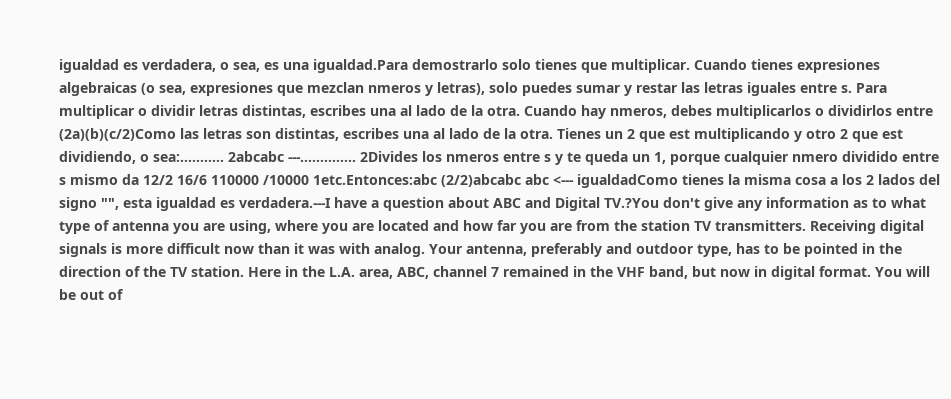igualdad es verdadera, o sea, es una igualdad.Para demostrarlo solo tienes que multiplicar. Cuando tienes expresiones algebraicas (o sea, expresiones que mezclan nmeros y letras), solo puedes sumar y restar las letras iguales entre s. Para multiplicar o dividir letras distintas, escribes una al lado de la otra. Cuando hay nmeros, debes multiplicarlos o dividirlos entre (2a)(b)(c/2)Como las letras son distintas, escribes una al lado de la otra. Tienes un 2 que est multiplicando y otro 2 que est dividiendo, o sea:........... 2abcabc ---.............. 2Divides los nmeros entre s y te queda un 1, porque cualquier nmero dividido entre s mismo da 12/2 16/6 110000 /10000 1etc.Entonces:abc (2/2)abcabc abc <--- igualdadComo tienes la misma cosa a los 2 lados del signo "", esta igualdad es verdadera.---I have a question about ABC and Digital TV.?You don't give any information as to what type of antenna you are using, where you are located and how far you are from the station TV transmitters. Receiving digital signals is more difficult now than it was with analog. Your antenna, preferably and outdoor type, has to be pointed in the direction of the TV station. Here in the L.A. area, ABC, channel 7 remained in the VHF band, but now in digital format. You will be out of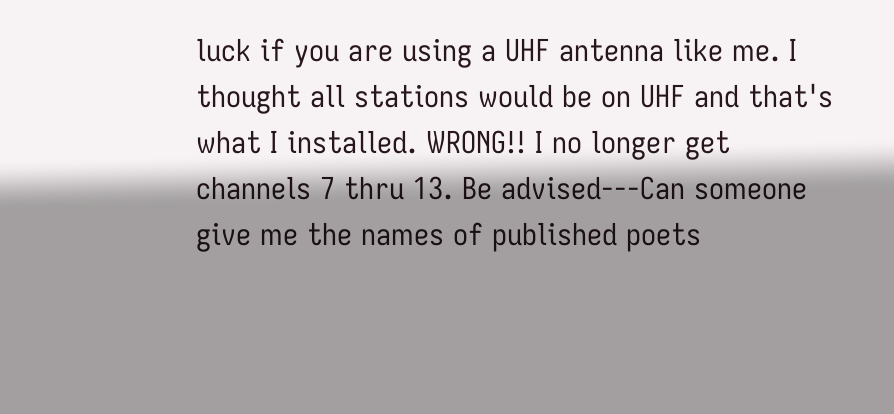luck if you are using a UHF antenna like me. I thought all stations would be on UHF and that's what I installed. WRONG!! I no longer get channels 7 thru 13. Be advised---Can someone give me the names of published poets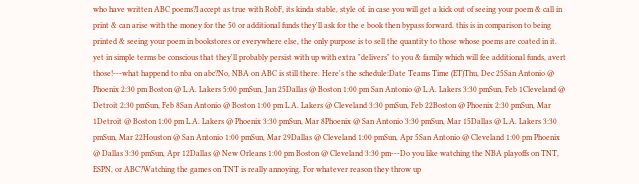who have written ABC poems?I accept as true with RobF, its kinda stable, style of. in case you will get a kick out of seeing your poem & call in print & can arise with the money for the 50 or additional funds they'll ask for the e book then bypass forward. this is in comparison to being printed & seeing your poem in bookstores or everywhere else, the only purpose is to sell the quantity to those whose poems are coated in it. yet in simple terms be conscious that they'll probably persist with up with extra "delivers" to you & family which will fee additional funds, avert those!---what happend to nba on abc?No, NBA on ABC is still there. Here's the schedule:Date Teams Time (ET)Thu, Dec 25San Antonio @ Phoenix 2:30 pm Boston @ L.A. Lakers 5:00 pmSun, Jan 25Dallas @ Boston 1:00 pm San Antonio @ L.A. Lakers 3:30 pmSun, Feb 1Cleveland @ Detroit 2:30 pmSun, Feb 8San Antonio @ Boston 1:00 pm L.A. Lakers @ Cleveland 3:30 pmSun, Feb 22Boston @ Phoenix 2:30 pmSun, Mar 1Detroit @ Boston 1:00 pm L.A. Lakers @ Phoenix 3:30 pmSun, Mar 8Phoenix @ San Antonio 3:30 pmSun, Mar 15Dallas @ L.A. Lakers 3:30 pmSun, Mar 22Houston @ San Antonio 1:00 pmSun, Mar 29Dallas @ Cleveland 1:00 pmSun, Apr 5San Antonio @ Cleveland 1:00 pm Phoenix @ Dallas 3:30 pmSun, Apr 12Dallas @ New Orleans 1:00 pm Boston @ Cleveland 3:30 pm---Do you like watching the NBA playoffs on TNT, ESPN, or ABC?Watching the games on TNT is really annoying. For whatever reason they throw up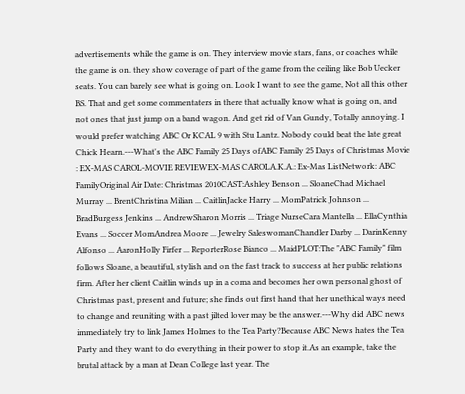advertisements while the game is on. They interview movie stars, fans, or coaches while the game is on. they show coverage of part of the game from the ceiling like Bob Uecker seats. You can barely see what is going on. Look I want to see the game, Not all this other BS. That and get some commentaters in there that actually know what is going on, and not ones that just jump on a band wagon. And get rid of Van Gundy, Totally annoying. I would prefer watching ABC Or KCAL 9 with Stu Lantz. Nobody could beat the late great Chick Hearn.---What's the ABC Family 25 Days ofABC Family 25 Days of Christmas Movie : EX-MAS CAROL-MOVIE REVIEWEX-MAS CAROLA.K.A.: Ex-Mas ListNetwork: ABC FamilyOriginal Air Date: Christmas 2010CAST:Ashley Benson ... SloaneChad Michael Murray ... BrentChristina Milian ... CaitlinJacke Harry ... MomPatrick Johnson ... BradBurgess Jenkins ... AndrewSharon Morris ... Triage NurseCara Mantella ... EllaCynthia Evans ... Soccer MomAndrea Moore ... Jewelry SaleswomanChandler Darby ... DarinKenny Alfonso ... AaronHolly Firfer ... ReporterRose Bianco ... MaidPLOT:The "ABC Family" film follows Sloane, a beautiful, stylish and on the fast track to success at her public relations firm. After her client Caitlin winds up in a coma and becomes her own personal ghost of Christmas past, present and future; she finds out first hand that her unethical ways need to change and reuniting with a past jilted lover may be the answer.---Why did ABC news immediately try to link James Holmes to the Tea Party?Because ABC News hates the Tea Party and they want to do everything in their power to stop it.As an example, take the brutal attack by a man at Dean College last year. The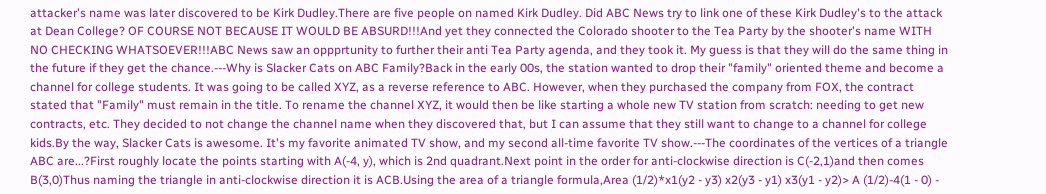attacker's name was later discovered to be Kirk Dudley.There are five people on named Kirk Dudley. Did ABC News try to link one of these Kirk Dudley's to the attack at Dean College? OF COURSE NOT BECAUSE IT WOULD BE ABSURD!!!And yet they connected the Colorado shooter to the Tea Party by the shooter's name WITH NO CHECKING WHATSOEVER!!!ABC News saw an oppprtunity to further their anti Tea Party agenda, and they took it. My guess is that they will do the same thing in the future if they get the chance.---Why is Slacker Cats on ABC Family?Back in the early 00s, the station wanted to drop their "family" oriented theme and become a channel for college students. It was going to be called XYZ, as a reverse reference to ABC. However, when they purchased the company from FOX, the contract stated that "Family" must remain in the title. To rename the channel XYZ, it would then be like starting a whole new TV station from scratch: needing to get new contracts, etc. They decided to not change the channel name when they discovered that, but I can assume that they still want to change to a channel for college kids.By the way, Slacker Cats is awesome. It's my favorite animated TV show, and my second all-time favorite TV show.---The coordinates of the vertices of a triangle ABC are...?First roughly locate the points starting with A(-4, y), which is 2nd quadrant.Next point in the order for anti-clockwise direction is C(-2,1)and then comes B(3,0)Thus naming the triangle in anti-clockwise direction it is ACB.Using the area of a triangle formula,Area (1/2)*x1(y2 - y3) x2(y3 - y1) x3(y1 - y2)> A (1/2)-4(1 - 0) -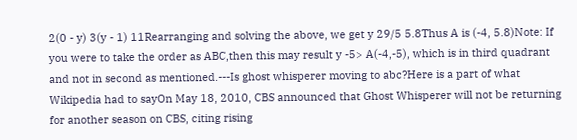2(0 - y) 3(y - 1) 11Rearranging and solving the above, we get y 29/5 5.8Thus A is (-4, 5.8)Note: If you were to take the order as ABC,then this may result y -5> A(-4,-5), which is in third quadrant and not in second as mentioned.---Is ghost whisperer moving to abc?Here is a part of what Wikipedia had to sayOn May 18, 2010, CBS announced that Ghost Whisperer will not be returning for another season on CBS, citing rising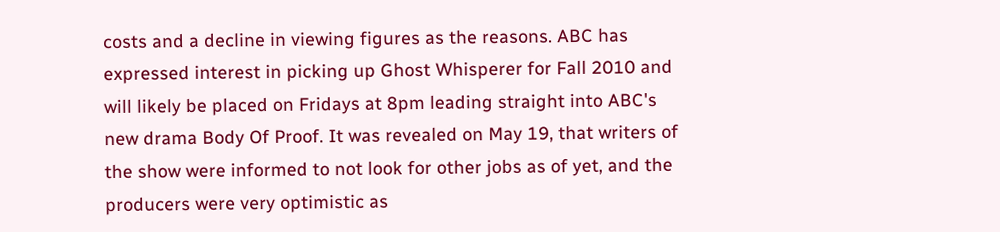costs and a decline in viewing figures as the reasons. ABC has expressed interest in picking up Ghost Whisperer for Fall 2010 and will likely be placed on Fridays at 8pm leading straight into ABC's new drama Body Of Proof. It was revealed on May 19, that writers of the show were informed to not look for other jobs as of yet, and the producers were very optimistic as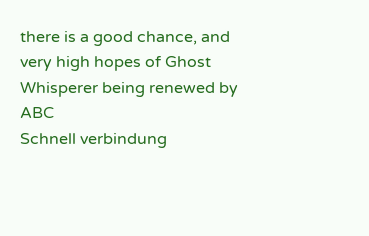there is a good chance, and very high hopes of Ghost Whisperer being renewed by ABC
Schnell verbindung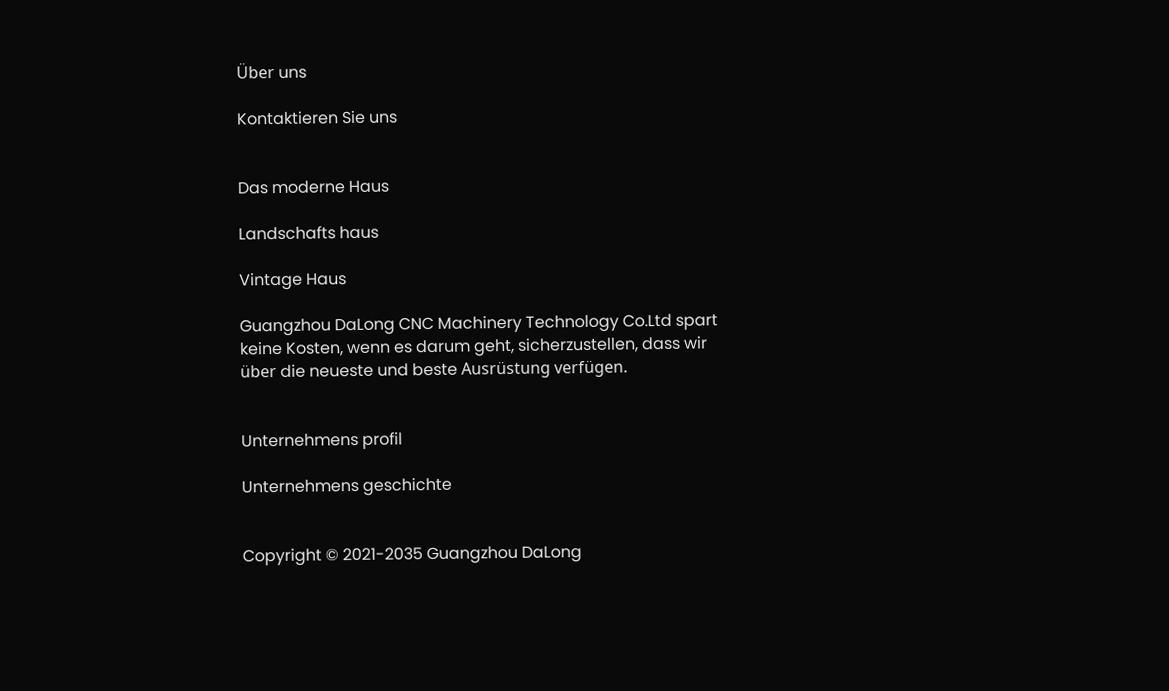Über uns

Kontaktieren Sie uns


Das moderne Haus

Landschafts haus

Vintage Haus

Guangzhou DaLong CNC Machinery Technology Co.Ltd spart keine Kosten, wenn es darum geht, sicherzustellen, dass wir über die neueste und beste Ausrüstung verfügen.


Unternehmens profil

Unternehmens geschichte


Copyright © 2021-2035 Guangzhou DaLong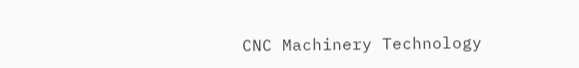CNC Machinery Technology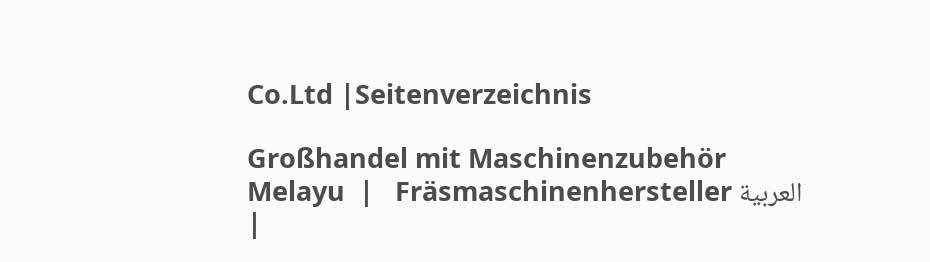Co.Ltd |Seitenverzeichnis

Großhandel mit Maschinenzubehör Melayu  |   Fräsmaschinenhersteller العربية  |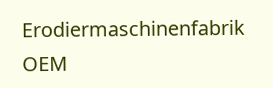Erodiermaschinenfabrik OEM